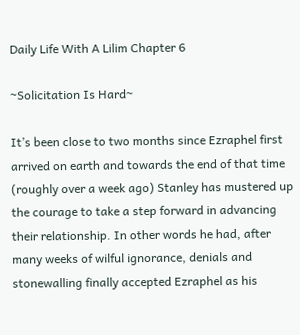Daily Life With A Lilim Chapter 6

~Solicitation Is Hard~

It’s been close to two months since Ezraphel first arrived on earth and towards the end of that time (roughly over a week ago) Stanley has mustered up the courage to take a step forward in advancing their relationship. In other words he had, after many weeks of wilful ignorance, denials and stonewalling finally accepted Ezraphel as his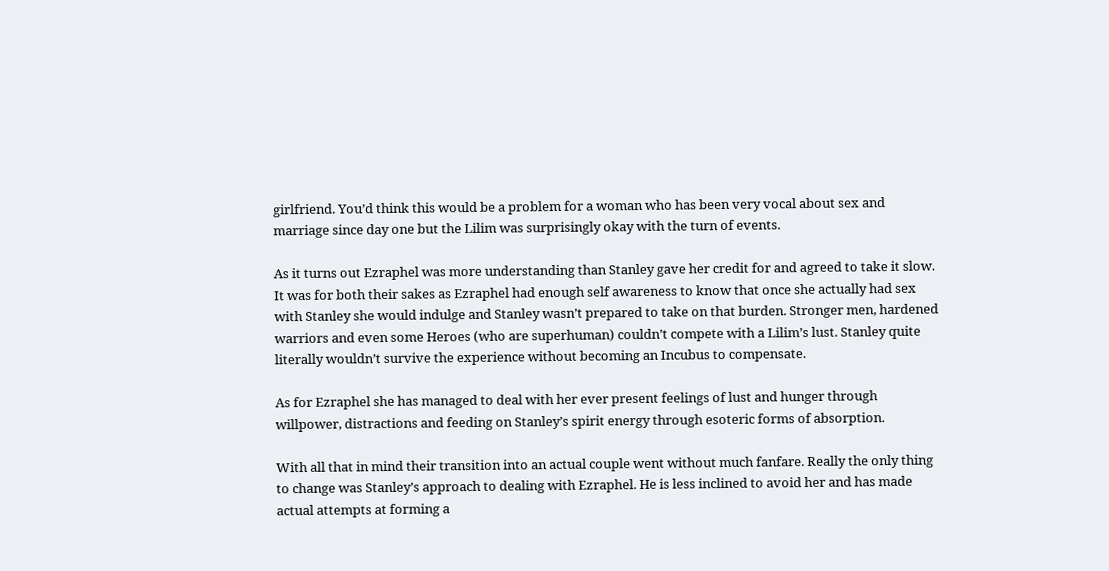girlfriend. You’d think this would be a problem for a woman who has been very vocal about sex and marriage since day one but the Lilim was surprisingly okay with the turn of events.

As it turns out Ezraphel was more understanding than Stanley gave her credit for and agreed to take it slow. It was for both their sakes as Ezraphel had enough self awareness to know that once she actually had sex with Stanley she would indulge and Stanley wasn’t prepared to take on that burden. Stronger men, hardened warriors and even some Heroes (who are superhuman) couldn’t compete with a Lilim’s lust. Stanley quite literally wouldn’t survive the experience without becoming an Incubus to compensate.

As for Ezraphel she has managed to deal with her ever present feelings of lust and hunger through willpower, distractions and feeding on Stanley’s spirit energy through esoteric forms of absorption.

With all that in mind their transition into an actual couple went without much fanfare. Really the only thing to change was Stanley’s approach to dealing with Ezraphel. He is less inclined to avoid her and has made actual attempts at forming a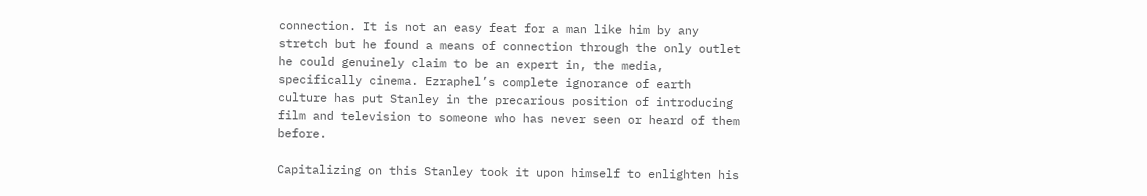connection. It is not an easy feat for a man like him by any stretch but he found a means of connection through the only outlet he could genuinely claim to be an expert in, the media, specifically cinema. Ezraphel’s complete ignorance of earth culture has put Stanley in the precarious position of introducing film and television to someone who has never seen or heard of them before.

Capitalizing on this Stanley took it upon himself to enlighten his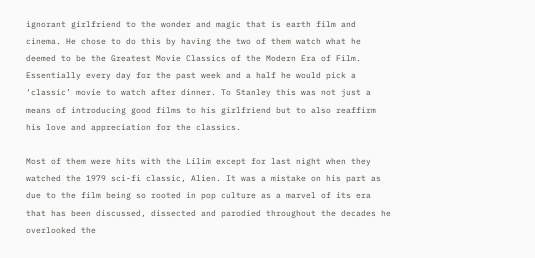ignorant girlfriend to the wonder and magic that is earth film and cinema. He chose to do this by having the two of them watch what he deemed to be the Greatest Movie Classics of the Modern Era of Film. Essentially every day for the past week and a half he would pick a ‘classic’ movie to watch after dinner. To Stanley this was not just a means of introducing good films to his girlfriend but to also reaffirm his love and appreciation for the classics.

Most of them were hits with the Lilim except for last night when they watched the 1979 sci-fi classic, Alien. It was a mistake on his part as due to the film being so rooted in pop culture as a marvel of its era that has been discussed, dissected and parodied throughout the decades he overlooked the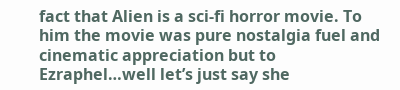fact that Alien is a sci-fi horror movie. To him the movie was pure nostalgia fuel and cinematic appreciation but to Ezraphel…well let’s just say she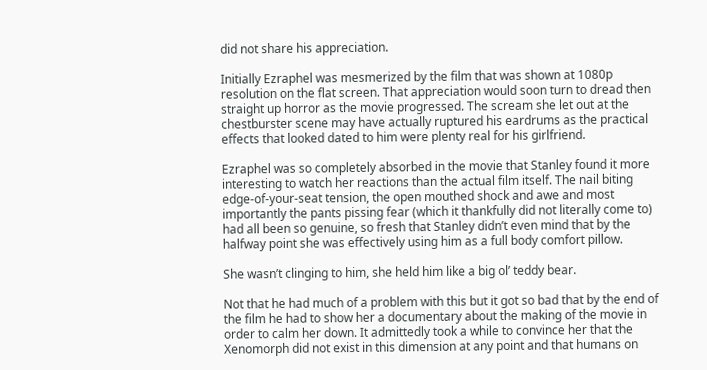did not share his appreciation.

Initially Ezraphel was mesmerized by the film that was shown at 1080p resolution on the flat screen. That appreciation would soon turn to dread then straight up horror as the movie progressed. The scream she let out at the chestburster scene may have actually ruptured his eardrums as the practical effects that looked dated to him were plenty real for his girlfriend.

Ezraphel was so completely absorbed in the movie that Stanley found it more interesting to watch her reactions than the actual film itself. The nail biting edge-of-your-seat tension, the open mouthed shock and awe and most importantly the pants pissing fear (which it thankfully did not literally come to) had all been so genuine, so fresh that Stanley didn’t even mind that by the halfway point she was effectively using him as a full body comfort pillow.

She wasn’t clinging to him, she held him like a big ol’ teddy bear.

Not that he had much of a problem with this but it got so bad that by the end of the film he had to show her a documentary about the making of the movie in order to calm her down. It admittedly took a while to convince her that the Xenomorph did not exist in this dimension at any point and that humans on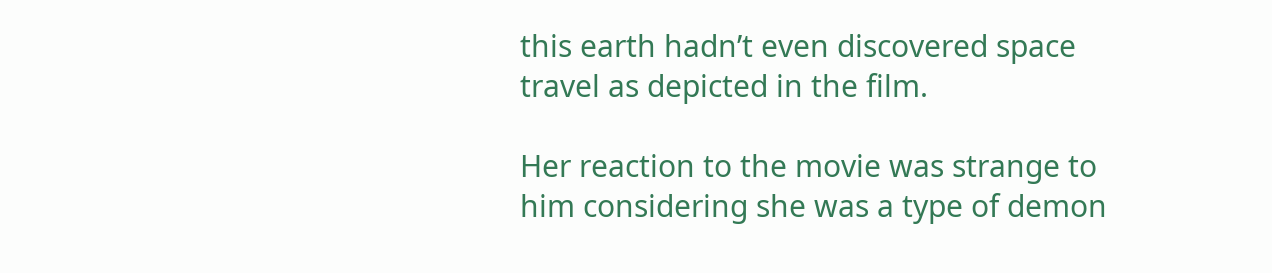this earth hadn’t even discovered space travel as depicted in the film.

Her reaction to the movie was strange to him considering she was a type of demon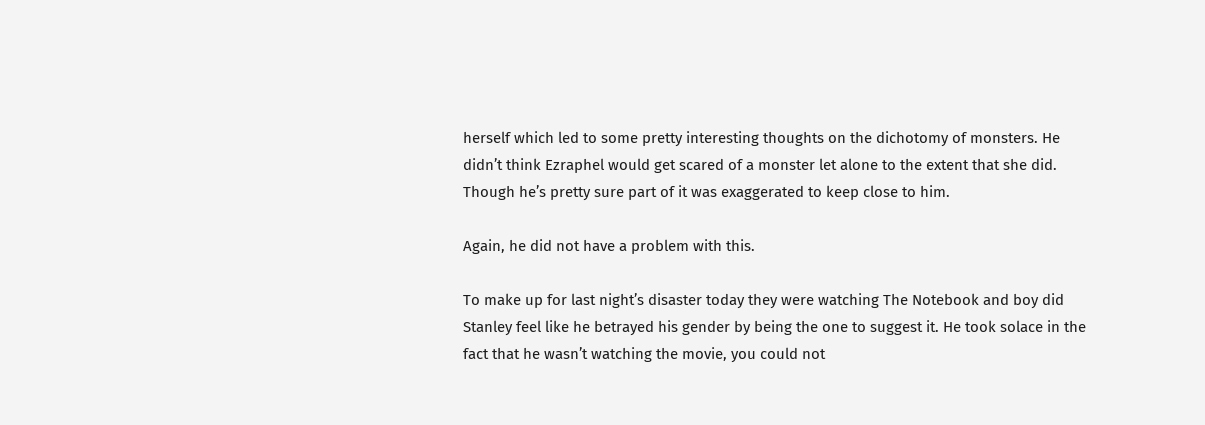herself which led to some pretty interesting thoughts on the dichotomy of monsters. He didn’t think Ezraphel would get scared of a monster let alone to the extent that she did. Though he’s pretty sure part of it was exaggerated to keep close to him.

Again, he did not have a problem with this.

To make up for last night’s disaster today they were watching The Notebook and boy did Stanley feel like he betrayed his gender by being the one to suggest it. He took solace in the fact that he wasn’t watching the movie, you could not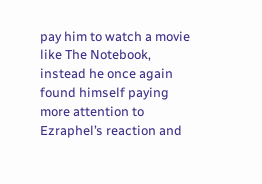pay him to watch a movie like The Notebook, instead he once again found himself paying more attention to Ezraphel’s reaction and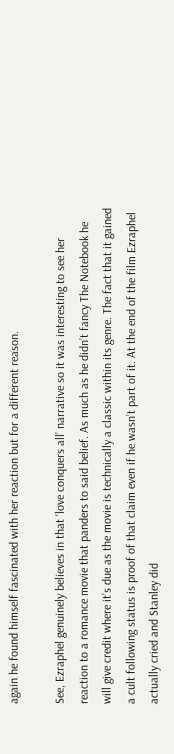again he found himself fascinated with her reaction but for a different reason.

See, Ezraphel genuinely believes in that ‘love conquers all’ narrative so it was interesting to see her reaction to a romance movie that panders to said belief. As much as he didn’t fancy The Notebook he will give credit where it’s due as the movie is technically a classic within its genre. The fact that it gained a cult following status is proof of that claim even if he wasn’t part of it. At the end of the film Ezraphel actually cried and Stanley did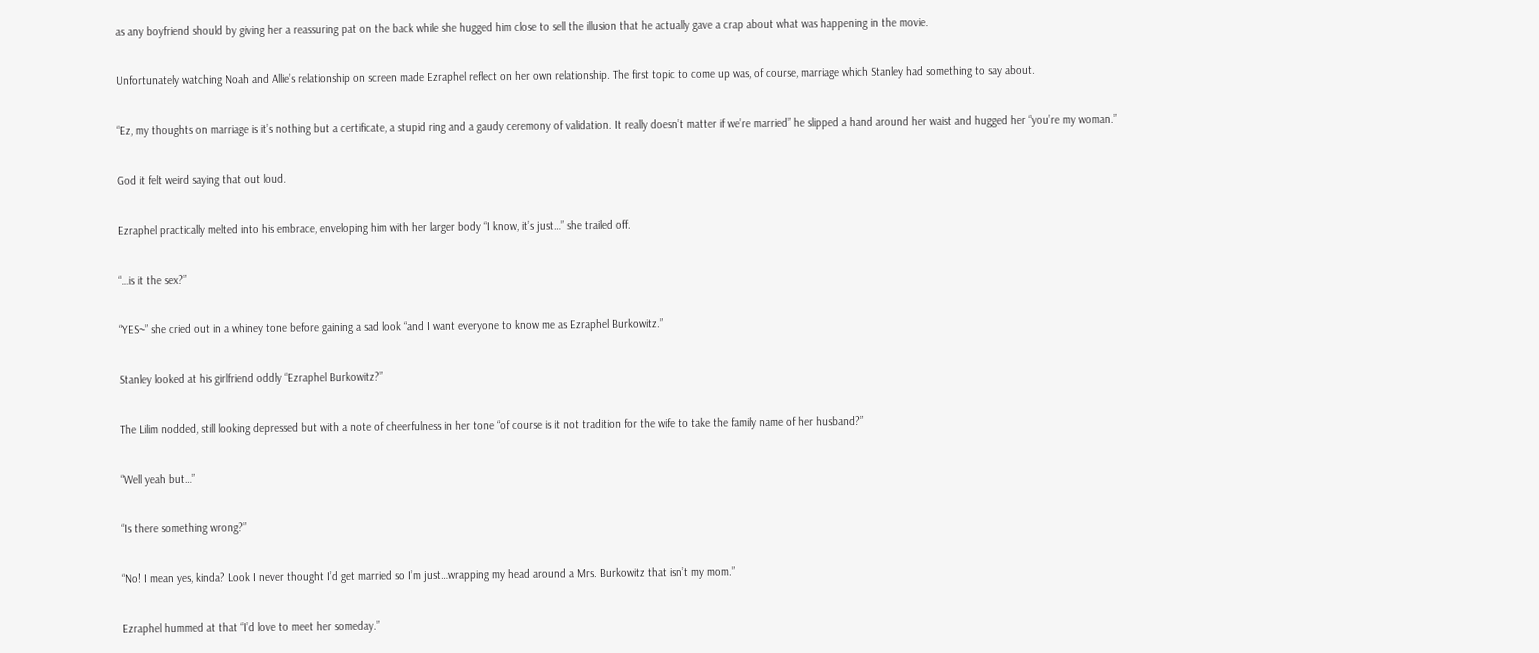as any boyfriend should by giving her a reassuring pat on the back while she hugged him close to sell the illusion that he actually gave a crap about what was happening in the movie.

Unfortunately watching Noah and Allie’s relationship on screen made Ezraphel reflect on her own relationship. The first topic to come up was, of course, marriage which Stanley had something to say about.

“Ez, my thoughts on marriage is it’s nothing but a certificate, a stupid ring and a gaudy ceremony of validation. It really doesn’t matter if we’re married” he slipped a hand around her waist and hugged her “you’re my woman.”

God it felt weird saying that out loud.

Ezraphel practically melted into his embrace, enveloping him with her larger body “I know, it’s just…” she trailed off.

“…is it the sex?”

“YES~” she cried out in a whiney tone before gaining a sad look “and I want everyone to know me as Ezraphel Burkowitz.”

Stanley looked at his girlfriend oddly “Ezraphel Burkowitz?”

The Lilim nodded, still looking depressed but with a note of cheerfulness in her tone “of course is it not tradition for the wife to take the family name of her husband?”

“Well yeah but…”

“Is there something wrong?”

“No! I mean yes, kinda? Look I never thought I’d get married so I’m just…wrapping my head around a Mrs. Burkowitz that isn’t my mom.”

Ezraphel hummed at that “I’d love to meet her someday.”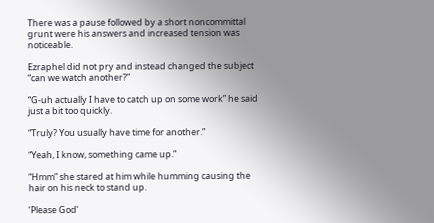There was a pause followed by a short noncommittal grunt were his answers and increased tension was noticeable.

Ezraphel did not pry and instead changed the subject “can we watch another?”

“G-uh actually I have to catch up on some work” he said just a bit too quickly.

“Truly? You usually have time for another.”

“Yeah, I know, something came up.”

“Hmm” she stared at him while humming causing the hair on his neck to stand up.

‘Please God’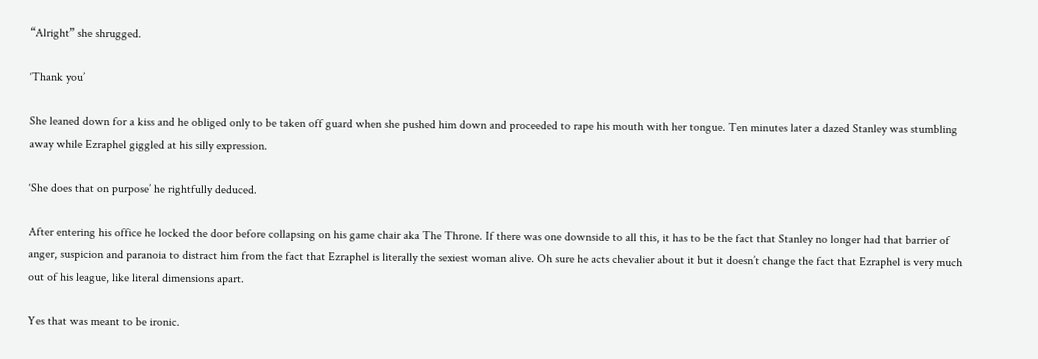“Alright” she shrugged.

‘Thank you’

She leaned down for a kiss and he obliged only to be taken off guard when she pushed him down and proceeded to rape his mouth with her tongue. Ten minutes later a dazed Stanley was stumbling away while Ezraphel giggled at his silly expression.

‘She does that on purpose’ he rightfully deduced.

After entering his office he locked the door before collapsing on his game chair aka The Throne. If there was one downside to all this, it has to be the fact that Stanley no longer had that barrier of anger, suspicion and paranoia to distract him from the fact that Ezraphel is literally the sexiest woman alive. Oh sure he acts chevalier about it but it doesn’t change the fact that Ezraphel is very much out of his league, like literal dimensions apart.

Yes that was meant to be ironic.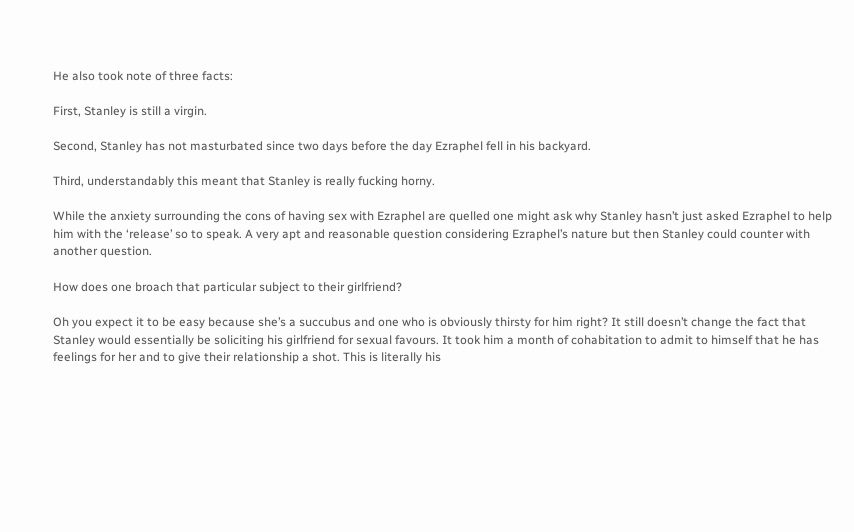He also took note of three facts:

First, Stanley is still a virgin.

Second, Stanley has not masturbated since two days before the day Ezraphel fell in his backyard.

Third, understandably this meant that Stanley is really fucking horny.

While the anxiety surrounding the cons of having sex with Ezraphel are quelled one might ask why Stanley hasn’t just asked Ezraphel to help him with the ‘release’ so to speak. A very apt and reasonable question considering Ezraphel’s nature but then Stanley could counter with another question.

How does one broach that particular subject to their girlfriend?

Oh you expect it to be easy because she’s a succubus and one who is obviously thirsty for him right? It still doesn’t change the fact that Stanley would essentially be soliciting his girlfriend for sexual favours. It took him a month of cohabitation to admit to himself that he has feelings for her and to give their relationship a shot. This is literally his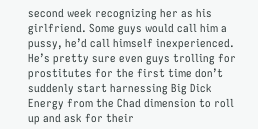second week recognizing her as his girlfriend. Some guys would call him a pussy, he’d call himself inexperienced. He’s pretty sure even guys trolling for prostitutes for the first time don’t suddenly start harnessing Big Dick Energy from the Chad dimension to roll up and ask for their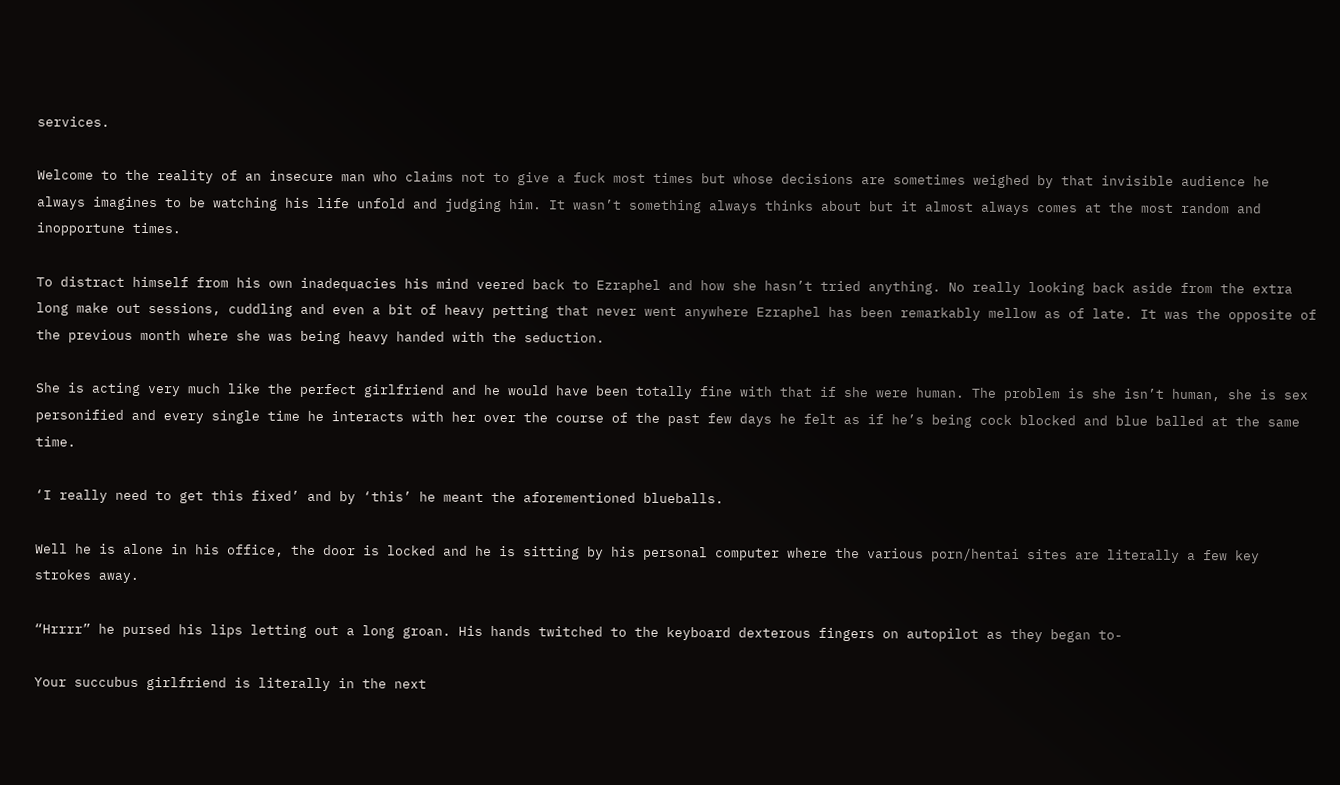services.

Welcome to the reality of an insecure man who claims not to give a fuck most times but whose decisions are sometimes weighed by that invisible audience he always imagines to be watching his life unfold and judging him. It wasn’t something always thinks about but it almost always comes at the most random and inopportune times.

To distract himself from his own inadequacies his mind veered back to Ezraphel and how she hasn’t tried anything. No really looking back aside from the extra long make out sessions, cuddling and even a bit of heavy petting that never went anywhere Ezraphel has been remarkably mellow as of late. It was the opposite of the previous month where she was being heavy handed with the seduction.

She is acting very much like the perfect girlfriend and he would have been totally fine with that if she were human. The problem is she isn’t human, she is sex personified and every single time he interacts with her over the course of the past few days he felt as if he’s being cock blocked and blue balled at the same time.

‘I really need to get this fixed’ and by ‘this’ he meant the aforementioned blueballs.

Well he is alone in his office, the door is locked and he is sitting by his personal computer where the various porn/hentai sites are literally a few key strokes away.

“Hrrrr” he pursed his lips letting out a long groan. His hands twitched to the keyboard dexterous fingers on autopilot as they began to-

Your succubus girlfriend is literally in the next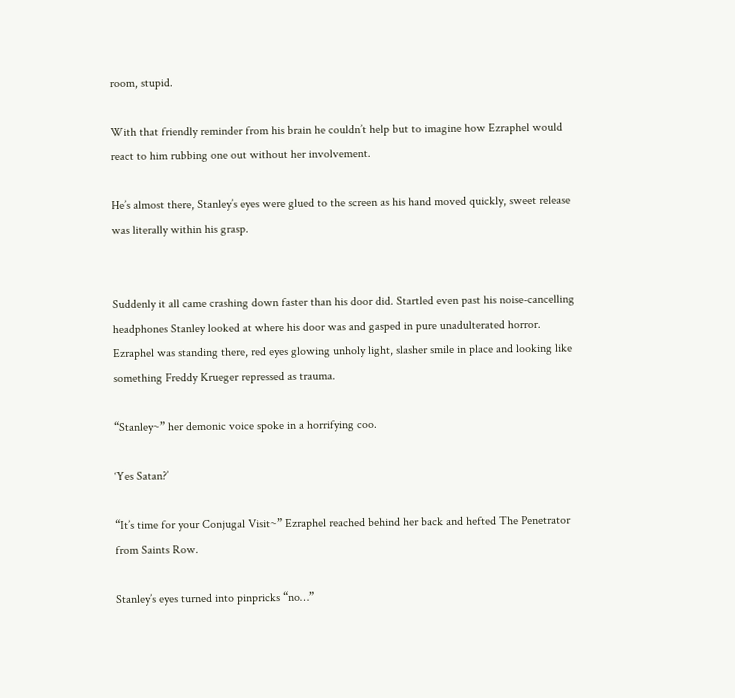room, stupid.

With that friendly reminder from his brain he couldn’t help but to imagine how Ezraphel would react to him rubbing one out without her involvement.

He’s almost there, Stanley’s eyes were glued to the screen as his hand moved quickly, sweet release was literally within his grasp.


Suddenly it all came crashing down faster than his door did. Startled even past his noise-cancelling headphones Stanley looked at where his door was and gasped in pure unadulterated horror. Ezraphel was standing there, red eyes glowing unholy light, slasher smile in place and looking like something Freddy Krueger repressed as trauma.

“Stanley~” her demonic voice spoke in a horrifying coo.

‘Yes Satan?’

“It’s time for your Conjugal Visit~” Ezraphel reached behind her back and hefted The Penetrator from Saints Row.

Stanley’s eyes turned into pinpricks “no…”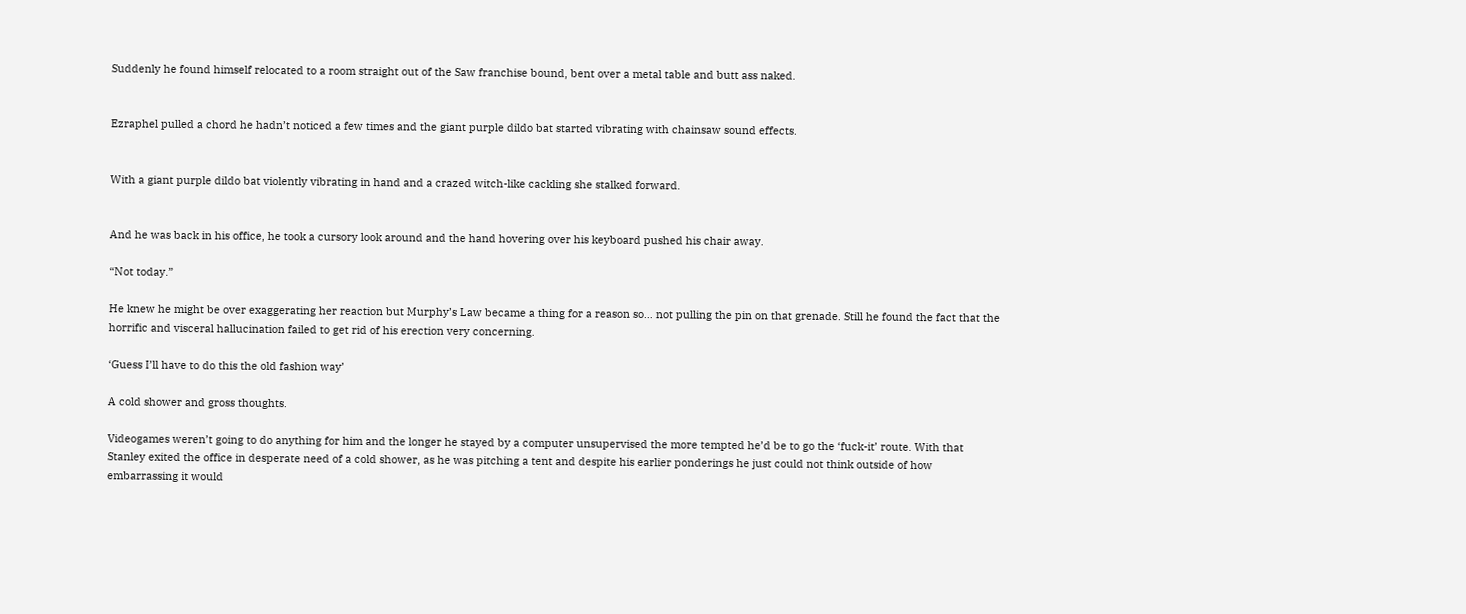Suddenly he found himself relocated to a room straight out of the Saw franchise bound, bent over a metal table and butt ass naked.


Ezraphel pulled a chord he hadn’t noticed a few times and the giant purple dildo bat started vibrating with chainsaw sound effects.


With a giant purple dildo bat violently vibrating in hand and a crazed witch-like cackling she stalked forward.


And he was back in his office, he took a cursory look around and the hand hovering over his keyboard pushed his chair away.

“Not today.”

He knew he might be over exaggerating her reaction but Murphy’s Law became a thing for a reason so… not pulling the pin on that grenade. Still he found the fact that the horrific and visceral hallucination failed to get rid of his erection very concerning.

‘Guess I’ll have to do this the old fashion way’

A cold shower and gross thoughts.

Videogames weren’t going to do anything for him and the longer he stayed by a computer unsupervised the more tempted he’d be to go the ‘fuck-it’ route. With that Stanley exited the office in desperate need of a cold shower, as he was pitching a tent and despite his earlier ponderings he just could not think outside of how embarrassing it would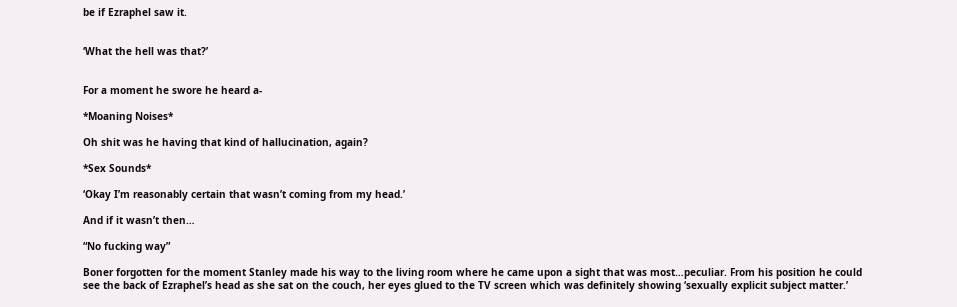be if Ezraphel saw it.


‘What the hell was that?’


For a moment he swore he heard a-

*Moaning Noises*

Oh shit was he having that kind of hallucination, again?

*Sex Sounds*

‘Okay I’m reasonably certain that wasn’t coming from my head.’

And if it wasn’t then…

“No fucking way”

Boner forgotten for the moment Stanley made his way to the living room where he came upon a sight that was most…peculiar. From his position he could see the back of Ezraphel’s head as she sat on the couch, her eyes glued to the TV screen which was definitely showing ‘sexually explicit subject matter.’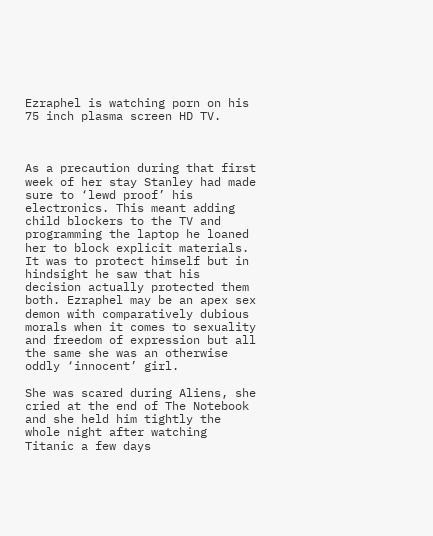Ezraphel is watching porn on his 75 inch plasma screen HD TV.



As a precaution during that first week of her stay Stanley had made sure to ‘lewd proof’ his electronics. This meant adding child blockers to the TV and programming the laptop he loaned her to block explicit materials. It was to protect himself but in hindsight he saw that his decision actually protected them both. Ezraphel may be an apex sex demon with comparatively dubious morals when it comes to sexuality and freedom of expression but all the same she was an otherwise oddly ‘innocent’ girl.

She was scared during Aliens, she cried at the end of The Notebook and she held him tightly the whole night after watching Titanic a few days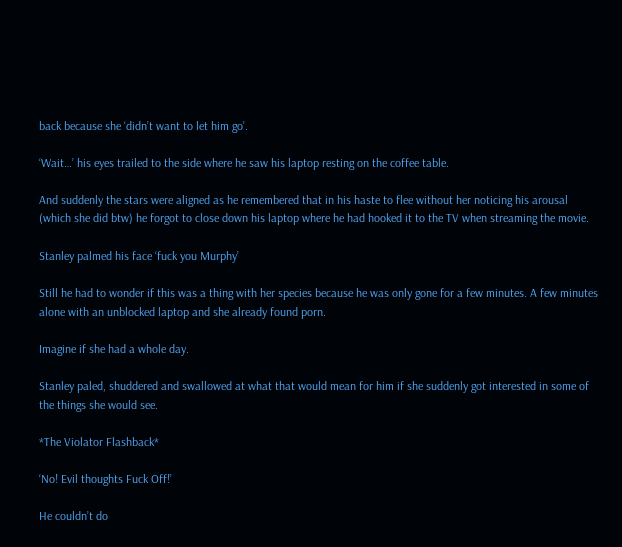back because she ‘didn’t want to let him go’.

‘Wait…’ his eyes trailed to the side where he saw his laptop resting on the coffee table.

And suddenly the stars were aligned as he remembered that in his haste to flee without her noticing his arousal (which she did btw) he forgot to close down his laptop where he had hooked it to the TV when streaming the movie.

Stanley palmed his face ‘fuck you Murphy’

Still he had to wonder if this was a thing with her species because he was only gone for a few minutes. A few minutes alone with an unblocked laptop and she already found porn.

Imagine if she had a whole day.

Stanley paled, shuddered and swallowed at what that would mean for him if she suddenly got interested in some of the things she would see.

*The Violator Flashback*

‘No! Evil thoughts Fuck Off!’

He couldn’t do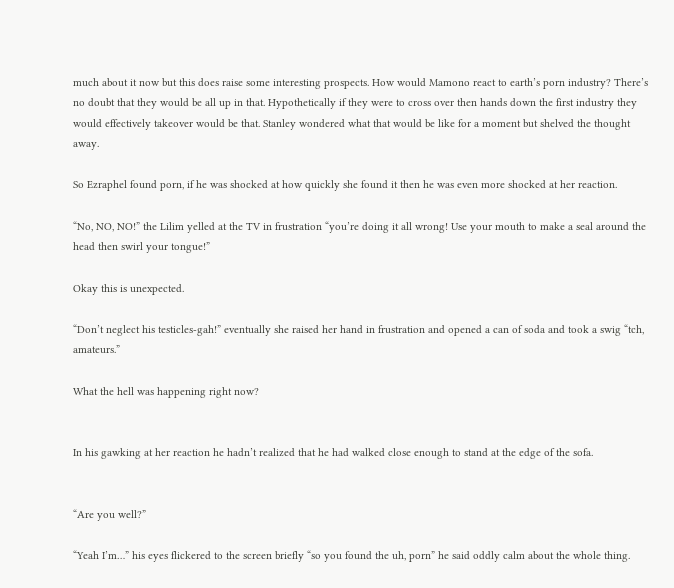much about it now but this does raise some interesting prospects. How would Mamono react to earth’s porn industry? There’s no doubt that they would be all up in that. Hypothetically if they were to cross over then hands down the first industry they would effectively takeover would be that. Stanley wondered what that would be like for a moment but shelved the thought away.

So Ezraphel found porn, if he was shocked at how quickly she found it then he was even more shocked at her reaction.

“No, NO, NO!” the Lilim yelled at the TV in frustration “you’re doing it all wrong! Use your mouth to make a seal around the head then swirl your tongue!”

Okay this is unexpected.

“Don’t neglect his testicles-gah!” eventually she raised her hand in frustration and opened a can of soda and took a swig “tch, amateurs.”

What the hell was happening right now?


In his gawking at her reaction he hadn’t realized that he had walked close enough to stand at the edge of the sofa.


“Are you well?”

“Yeah I’m…” his eyes flickered to the screen briefly “so you found the uh, porn” he said oddly calm about the whole thing.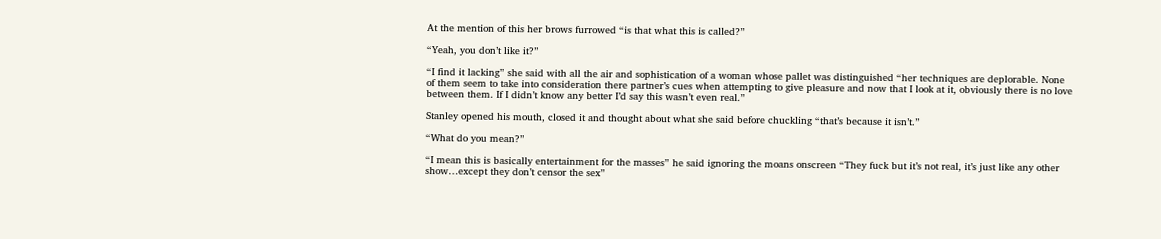At the mention of this her brows furrowed “is that what this is called?”

“Yeah, you don’t like it?”

“I find it lacking” she said with all the air and sophistication of a woman whose pallet was distinguished “her techniques are deplorable. None of them seem to take into consideration there partner’s cues when attempting to give pleasure and now that I look at it, obviously there is no love between them. If I didn’t know any better I’d say this wasn’t even real.”

Stanley opened his mouth, closed it and thought about what she said before chuckling “that’s because it isn’t.”

“What do you mean?”

“I mean this is basically entertainment for the masses” he said ignoring the moans onscreen “They fuck but it’s not real, it’s just like any other show…except they don’t censor the sex”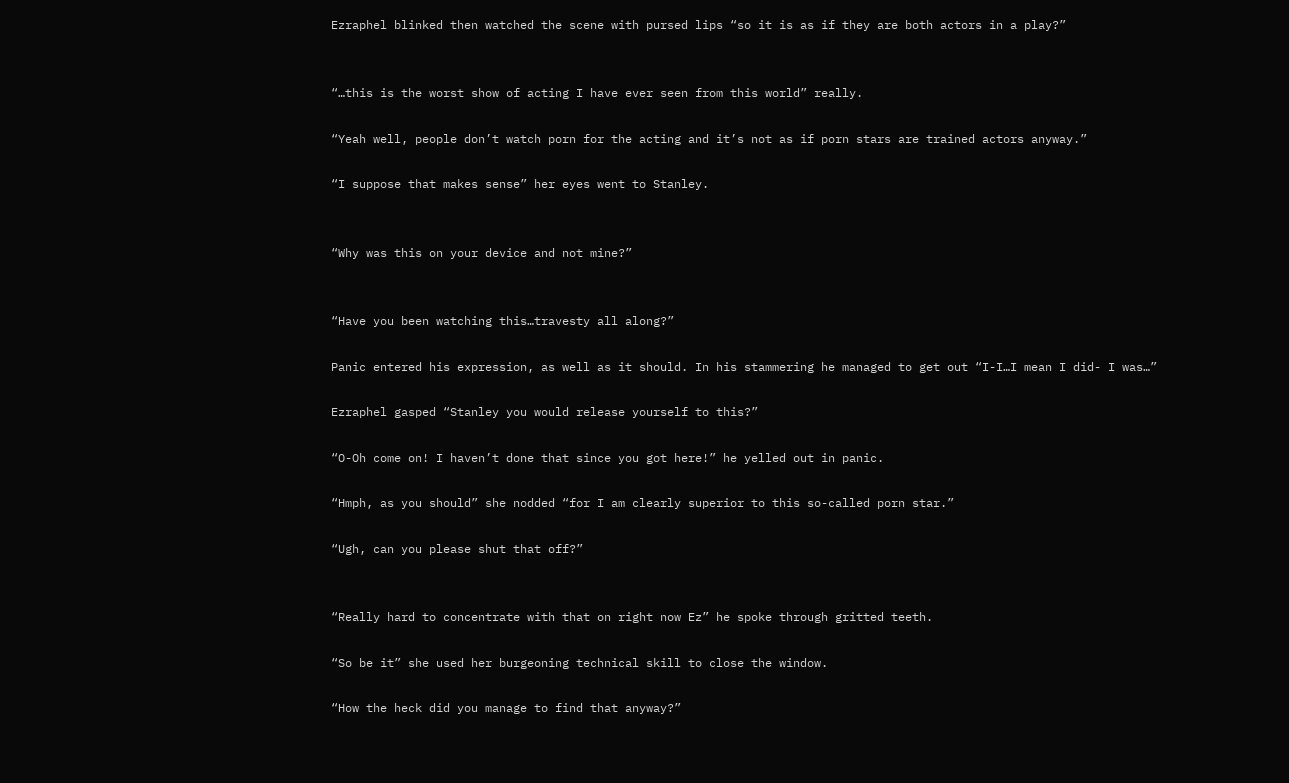Ezraphel blinked then watched the scene with pursed lips “so it is as if they are both actors in a play?”


“…this is the worst show of acting I have ever seen from this world” really.

“Yeah well, people don’t watch porn for the acting and it’s not as if porn stars are trained actors anyway.”

“I suppose that makes sense” her eyes went to Stanley.


“Why was this on your device and not mine?”


“Have you been watching this…travesty all along?”

Panic entered his expression, as well as it should. In his stammering he managed to get out “I-I…I mean I did- I was…”

Ezraphel gasped “Stanley you would release yourself to this?”

“O-Oh come on! I haven’t done that since you got here!” he yelled out in panic.

“Hmph, as you should” she nodded “for I am clearly superior to this so-called porn star.”

“Ugh, can you please shut that off?”


“Really hard to concentrate with that on right now Ez” he spoke through gritted teeth.

“So be it” she used her burgeoning technical skill to close the window.

“How the heck did you manage to find that anyway?”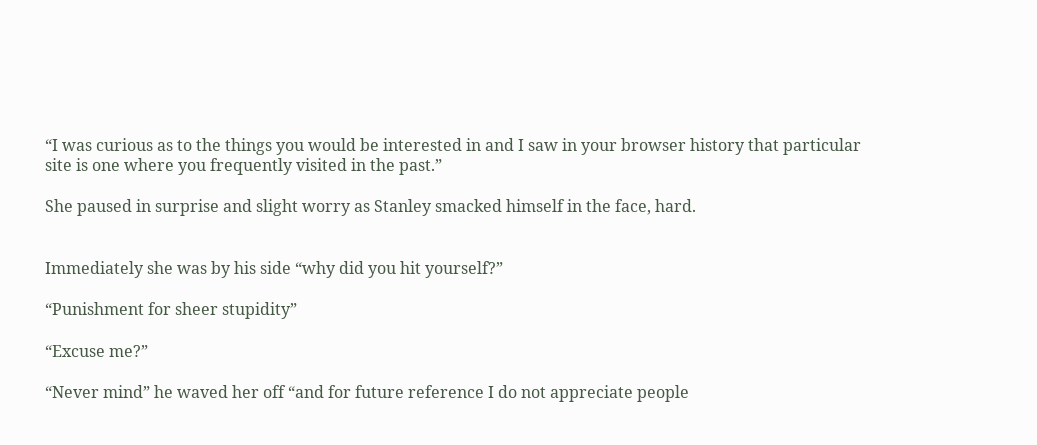“I was curious as to the things you would be interested in and I saw in your browser history that particular site is one where you frequently visited in the past.”

She paused in surprise and slight worry as Stanley smacked himself in the face, hard.


Immediately she was by his side “why did you hit yourself?”

“Punishment for sheer stupidity”

“Excuse me?”

“Never mind” he waved her off “and for future reference I do not appreciate people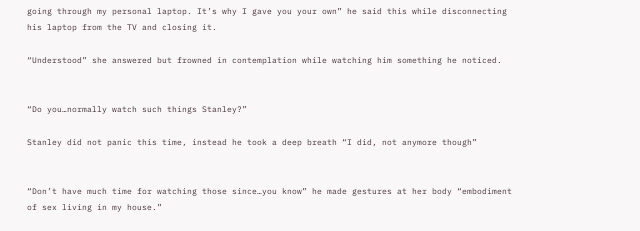going through my personal laptop. It’s why I gave you your own” he said this while disconnecting his laptop from the TV and closing it.

“Understood” she answered but frowned in contemplation while watching him something he noticed.


“Do you…normally watch such things Stanley?”

Stanley did not panic this time, instead he took a deep breath “I did, not anymore though”


“Don’t have much time for watching those since…you know” he made gestures at her body “embodiment of sex living in my house.”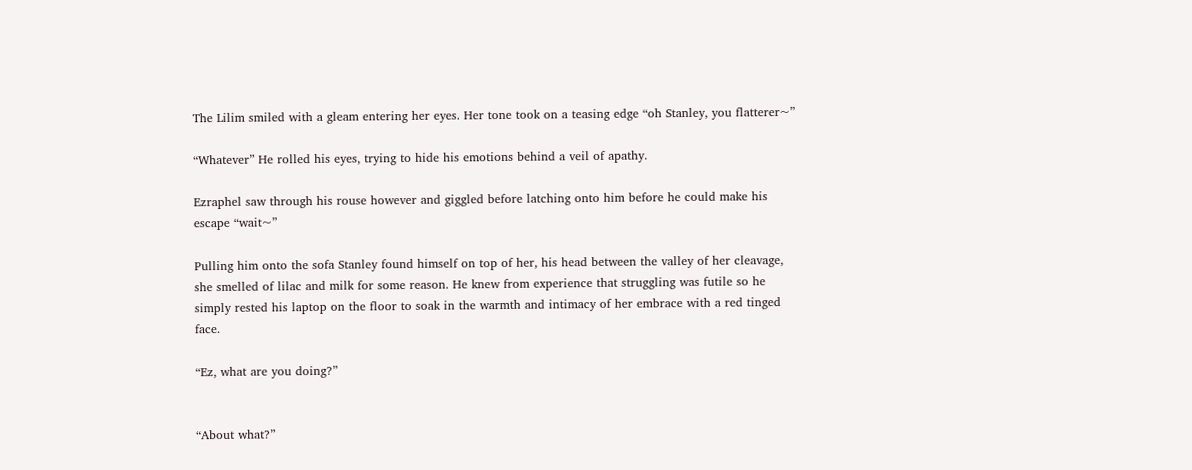The Lilim smiled with a gleam entering her eyes. Her tone took on a teasing edge “oh Stanley, you flatterer~”

“Whatever” He rolled his eyes, trying to hide his emotions behind a veil of apathy.

Ezraphel saw through his rouse however and giggled before latching onto him before he could make his escape “wait~”

Pulling him onto the sofa Stanley found himself on top of her, his head between the valley of her cleavage, she smelled of lilac and milk for some reason. He knew from experience that struggling was futile so he simply rested his laptop on the floor to soak in the warmth and intimacy of her embrace with a red tinged face.

“Ez, what are you doing?”


“About what?”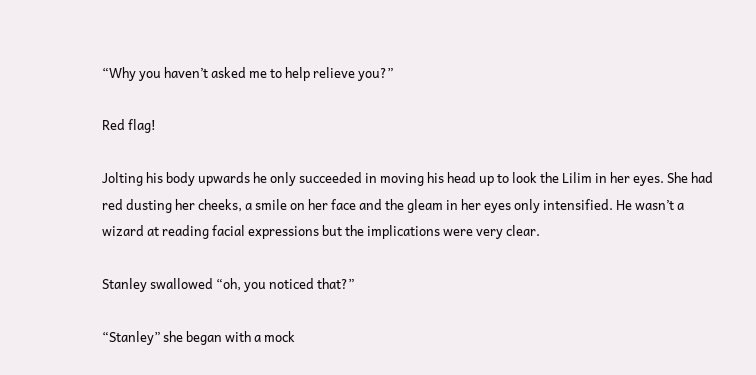“Why you haven’t asked me to help relieve you?”

Red flag!

Jolting his body upwards he only succeeded in moving his head up to look the Lilim in her eyes. She had red dusting her cheeks, a smile on her face and the gleam in her eyes only intensified. He wasn’t a wizard at reading facial expressions but the implications were very clear.

Stanley swallowed “oh, you noticed that?”

“Stanley” she began with a mock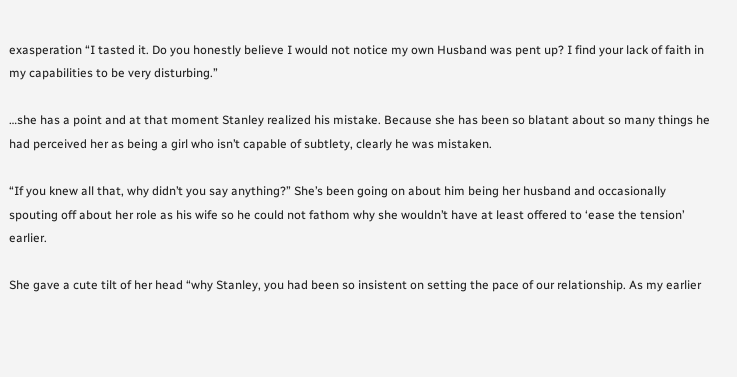exasperation “I tasted it. Do you honestly believe I would not notice my own Husband was pent up? I find your lack of faith in my capabilities to be very disturbing.”

…she has a point and at that moment Stanley realized his mistake. Because she has been so blatant about so many things he had perceived her as being a girl who isn’t capable of subtlety, clearly he was mistaken.

“If you knew all that, why didn’t you say anything?” She’s been going on about him being her husband and occasionally spouting off about her role as his wife so he could not fathom why she wouldn’t have at least offered to ‘ease the tension’ earlier.

She gave a cute tilt of her head “why Stanley, you had been so insistent on setting the pace of our relationship. As my earlier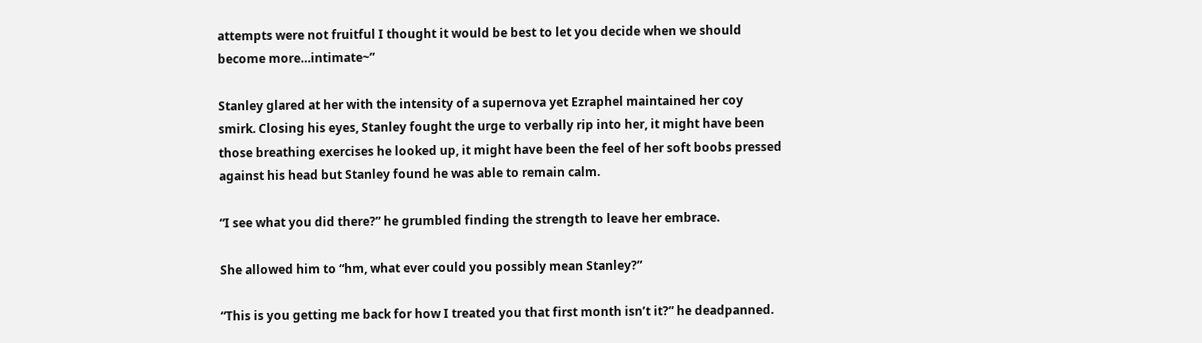attempts were not fruitful I thought it would be best to let you decide when we should become more…intimate~”

Stanley glared at her with the intensity of a supernova yet Ezraphel maintained her coy smirk. Closing his eyes, Stanley fought the urge to verbally rip into her, it might have been those breathing exercises he looked up, it might have been the feel of her soft boobs pressed against his head but Stanley found he was able to remain calm.

“I see what you did there?” he grumbled finding the strength to leave her embrace.

She allowed him to “hm, what ever could you possibly mean Stanley?”

“This is you getting me back for how I treated you that first month isn’t it?” he deadpanned.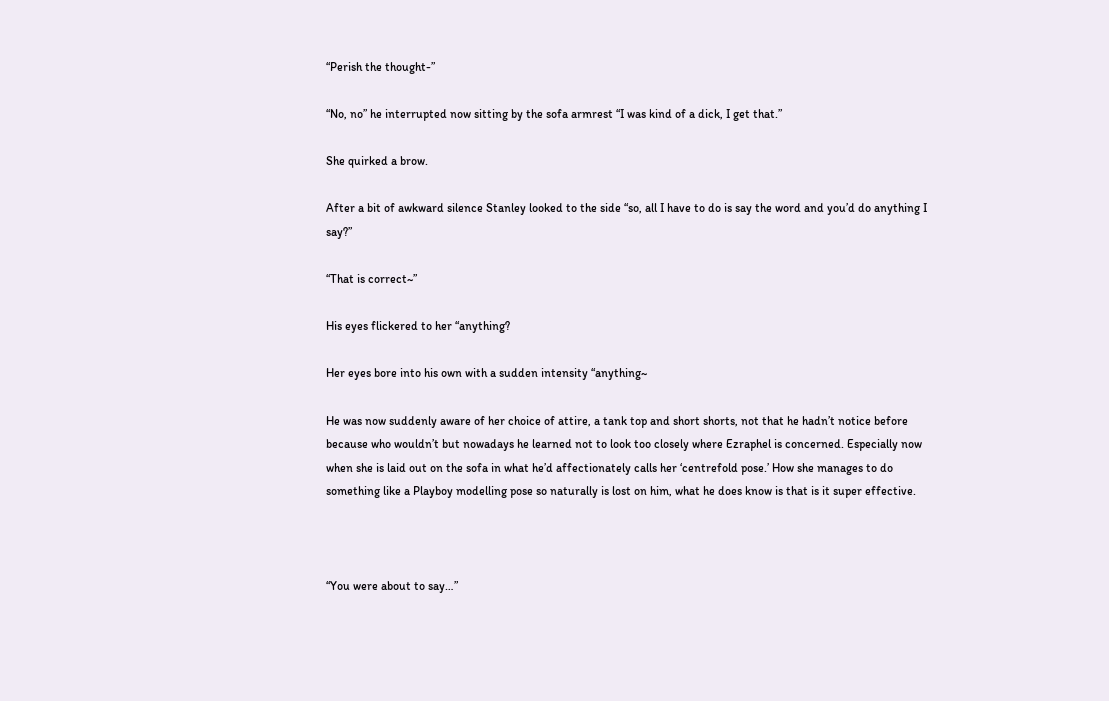“Perish the thought-”

“No, no” he interrupted now sitting by the sofa armrest “I was kind of a dick, I get that.”

She quirked a brow.

After a bit of awkward silence Stanley looked to the side “so, all I have to do is say the word and you’d do anything I say?”

“That is correct~”

His eyes flickered to her “anything?

Her eyes bore into his own with a sudden intensity “anything~

He was now suddenly aware of her choice of attire, a tank top and short shorts, not that he hadn’t notice before because who wouldn’t but nowadays he learned not to look too closely where Ezraphel is concerned. Especially now when she is laid out on the sofa in what he’d affectionately calls her ‘centrefold pose.’ How she manages to do something like a Playboy modelling pose so naturally is lost on him, what he does know is that is it super effective.



“You were about to say…”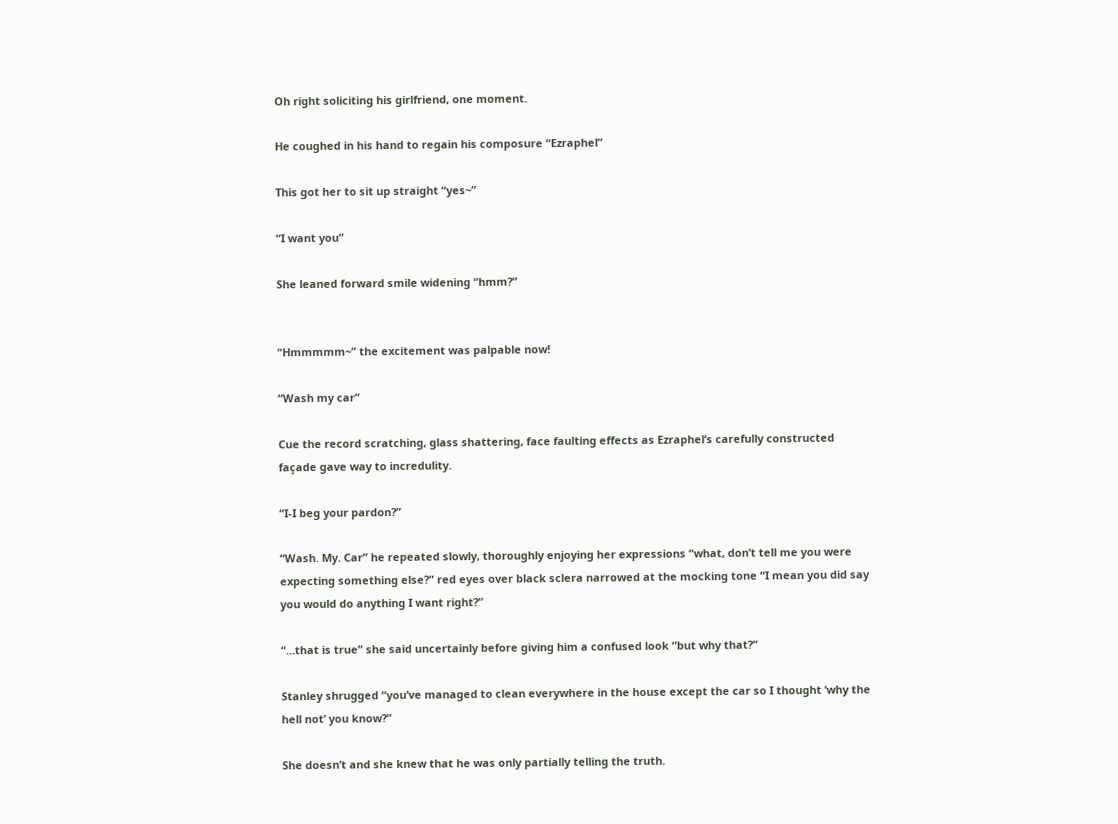Oh right soliciting his girlfriend, one moment.

He coughed in his hand to regain his composure “Ezraphel”

This got her to sit up straight “yes~”

“I want you”

She leaned forward smile widening “hmm?”


“Hmmmmm~” the excitement was palpable now!

“Wash my car”

Cue the record scratching, glass shattering, face faulting effects as Ezraphel’s carefully constructed façade gave way to incredulity.

“I-I beg your pardon?”

“Wash. My. Car” he repeated slowly, thoroughly enjoying her expressions “what, don’t tell me you were expecting something else?” red eyes over black sclera narrowed at the mocking tone “I mean you did say you would do anything I want right?”

“…that is true” she said uncertainly before giving him a confused look “but why that?”

Stanley shrugged “you’ve managed to clean everywhere in the house except the car so I thought ‘why the hell not’ you know?”

She doesn’t and she knew that he was only partially telling the truth.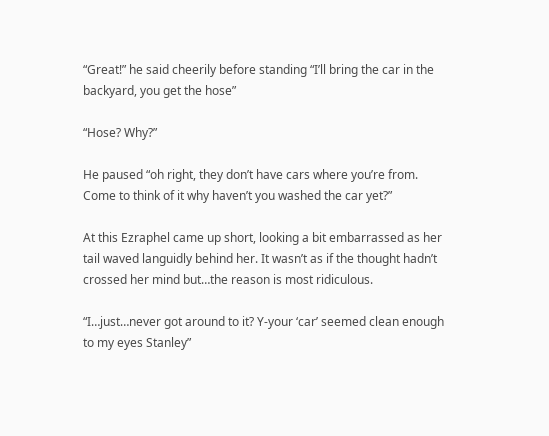“Great!” he said cheerily before standing “I’ll bring the car in the backyard, you get the hose”

“Hose? Why?”

He paused “oh right, they don’t have cars where you’re from. Come to think of it why haven’t you washed the car yet?”

At this Ezraphel came up short, looking a bit embarrassed as her tail waved languidly behind her. It wasn’t as if the thought hadn’t crossed her mind but…the reason is most ridiculous.

“I…just…never got around to it? Y-your ‘car’ seemed clean enough to my eyes Stanley”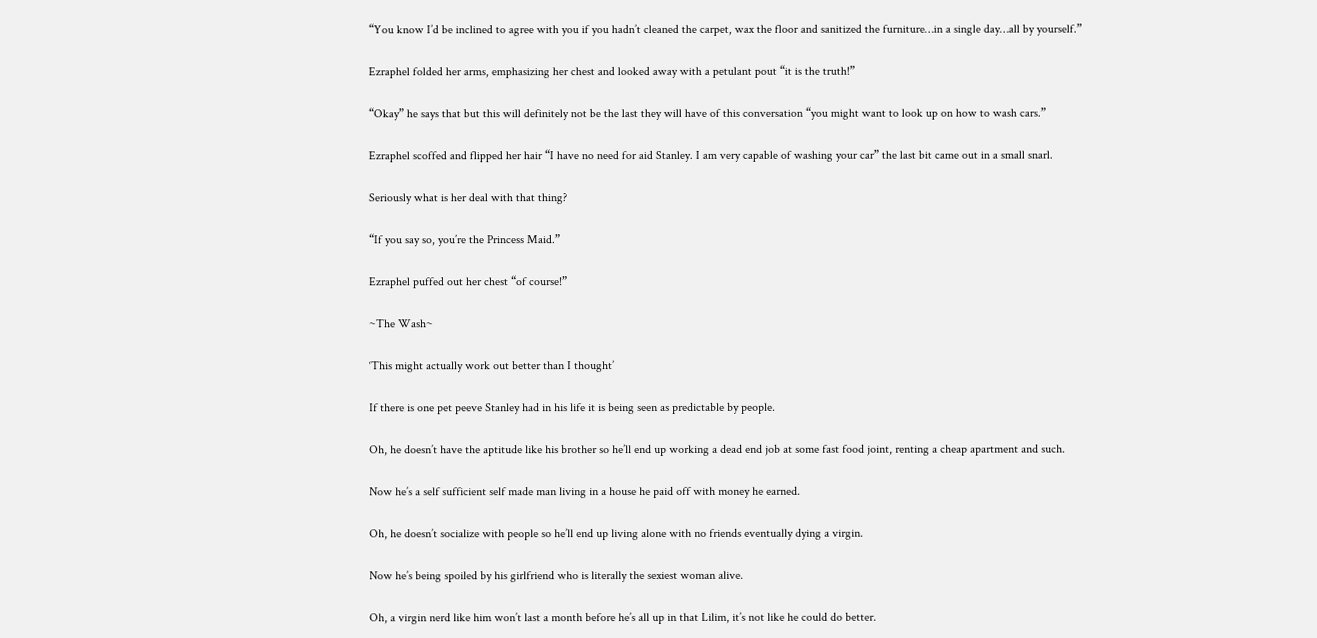“You know I’d be inclined to agree with you if you hadn’t cleaned the carpet, wax the floor and sanitized the furniture…in a single day…all by yourself.”

Ezraphel folded her arms, emphasizing her chest and looked away with a petulant pout “it is the truth!”

“Okay” he says that but this will definitely not be the last they will have of this conversation “you might want to look up on how to wash cars.”

Ezraphel scoffed and flipped her hair “I have no need for aid Stanley. I am very capable of washing your car” the last bit came out in a small snarl.

Seriously what is her deal with that thing?

“If you say so, you’re the Princess Maid.”

Ezraphel puffed out her chest “of course!”

~The Wash~

‘This might actually work out better than I thought’

If there is one pet peeve Stanley had in his life it is being seen as predictable by people.

Oh, he doesn’t have the aptitude like his brother so he’ll end up working a dead end job at some fast food joint, renting a cheap apartment and such.

Now he’s a self sufficient self made man living in a house he paid off with money he earned.

Oh, he doesn’t socialize with people so he’ll end up living alone with no friends eventually dying a virgin.

Now he’s being spoiled by his girlfriend who is literally the sexiest woman alive.

Oh, a virgin nerd like him won’t last a month before he’s all up in that Lilim, it’s not like he could do better.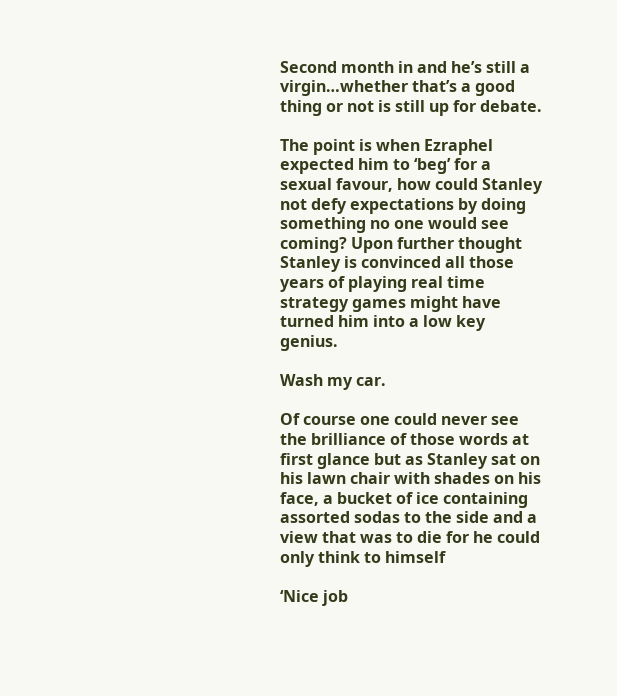Second month in and he’s still a virgin…whether that’s a good thing or not is still up for debate.

The point is when Ezraphel expected him to ‘beg’ for a sexual favour, how could Stanley not defy expectations by doing something no one would see coming? Upon further thought Stanley is convinced all those years of playing real time strategy games might have turned him into a low key genius.

Wash my car.

Of course one could never see the brilliance of those words at first glance but as Stanley sat on his lawn chair with shades on his face, a bucket of ice containing assorted sodas to the side and a view that was to die for he could only think to himself

‘Nice job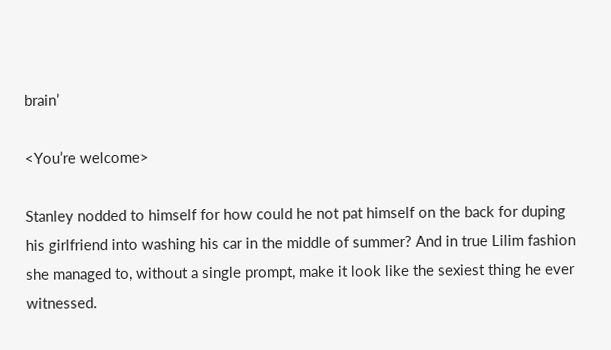brain’

<You’re welcome>

Stanley nodded to himself for how could he not pat himself on the back for duping his girlfriend into washing his car in the middle of summer? And in true Lilim fashion she managed to, without a single prompt, make it look like the sexiest thing he ever witnessed.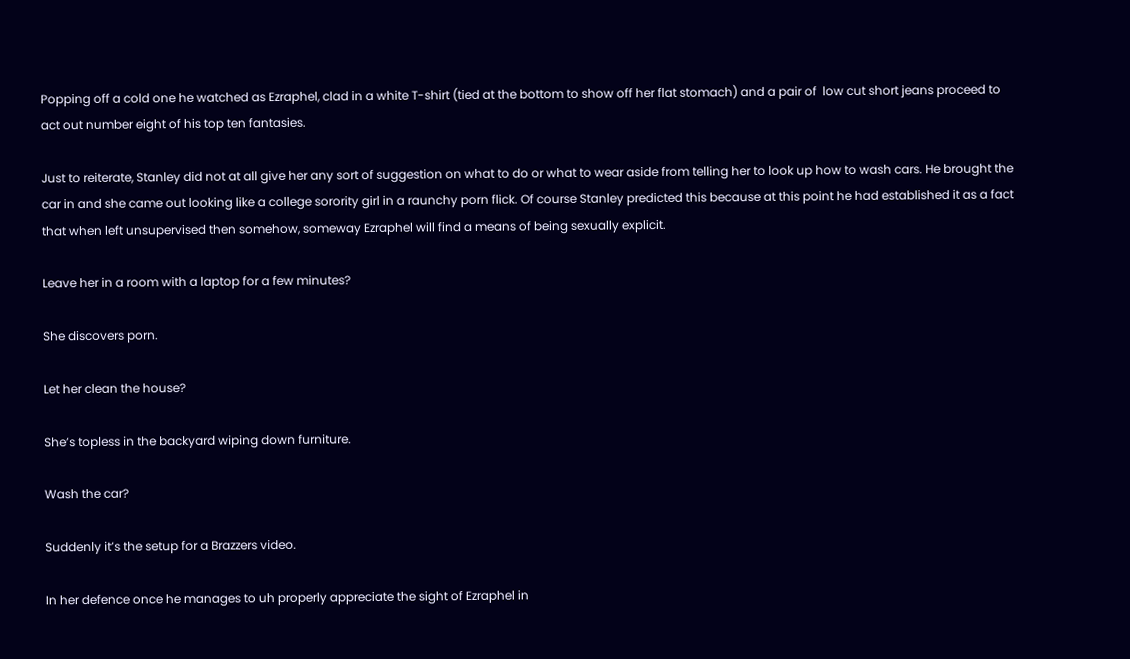Popping off a cold one he watched as Ezraphel, clad in a white T-shirt (tied at the bottom to show off her flat stomach) and a pair of  low cut short jeans proceed to act out number eight of his top ten fantasies.

Just to reiterate, Stanley did not at all give her any sort of suggestion on what to do or what to wear aside from telling her to look up how to wash cars. He brought the car in and she came out looking like a college sorority girl in a raunchy porn flick. Of course Stanley predicted this because at this point he had established it as a fact that when left unsupervised then somehow, someway Ezraphel will find a means of being sexually explicit.

Leave her in a room with a laptop for a few minutes?

She discovers porn.

Let her clean the house?

She’s topless in the backyard wiping down furniture.

Wash the car?

Suddenly it’s the setup for a Brazzers video.

In her defence once he manages to uh properly appreciate the sight of Ezraphel in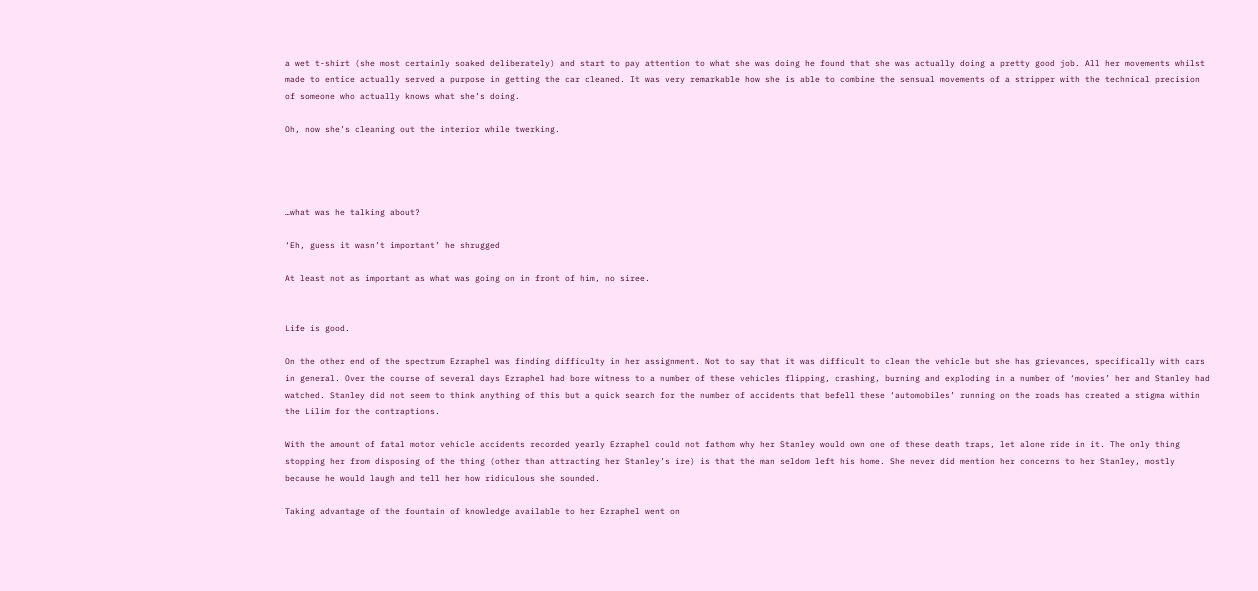a wet t-shirt (she most certainly soaked deliberately) and start to pay attention to what she was doing he found that she was actually doing a pretty good job. All her movements whilst made to entice actually served a purpose in getting the car cleaned. It was very remarkable how she is able to combine the sensual movements of a stripper with the technical precision of someone who actually knows what she’s doing.

Oh, now she’s cleaning out the interior while twerking.




…what was he talking about?

‘Eh, guess it wasn’t important’ he shrugged

At least not as important as what was going on in front of him, no siree.


Life is good.

On the other end of the spectrum Ezraphel was finding difficulty in her assignment. Not to say that it was difficult to clean the vehicle but she has grievances, specifically with cars in general. Over the course of several days Ezraphel had bore witness to a number of these vehicles flipping, crashing, burning and exploding in a number of ‘movies’ her and Stanley had watched. Stanley did not seem to think anything of this but a quick search for the number of accidents that befell these ‘automobiles’ running on the roads has created a stigma within the Lilim for the contraptions.

With the amount of fatal motor vehicle accidents recorded yearly Ezraphel could not fathom why her Stanley would own one of these death traps, let alone ride in it. The only thing stopping her from disposing of the thing (other than attracting her Stanley’s ire) is that the man seldom left his home. She never did mention her concerns to her Stanley, mostly because he would laugh and tell her how ridiculous she sounded.

Taking advantage of the fountain of knowledge available to her Ezraphel went on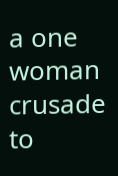a one woman crusade to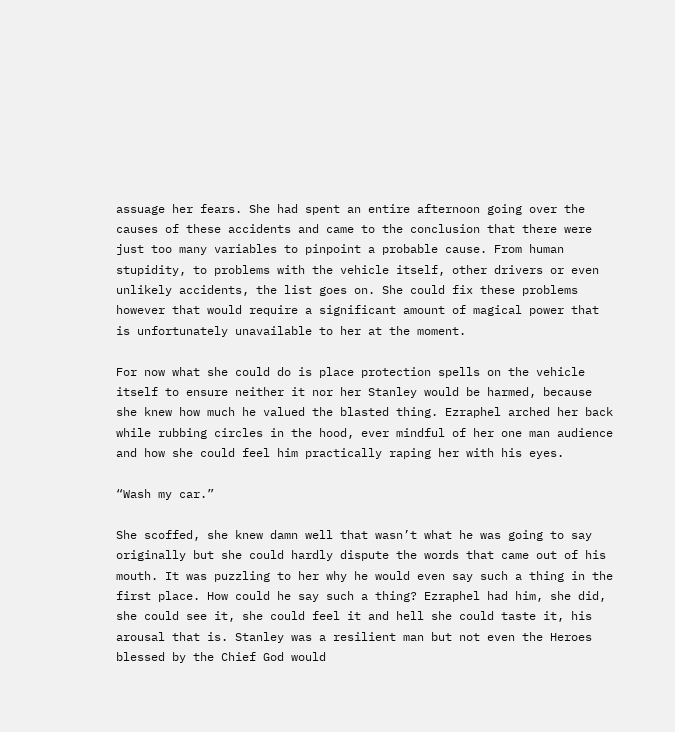assuage her fears. She had spent an entire afternoon going over the causes of these accidents and came to the conclusion that there were just too many variables to pinpoint a probable cause. From human stupidity, to problems with the vehicle itself, other drivers or even unlikely accidents, the list goes on. She could fix these problems however that would require a significant amount of magical power that is unfortunately unavailable to her at the moment.

For now what she could do is place protection spells on the vehicle itself to ensure neither it nor her Stanley would be harmed, because she knew how much he valued the blasted thing. Ezraphel arched her back while rubbing circles in the hood, ever mindful of her one man audience and how she could feel him practically raping her with his eyes.

“Wash my car.”

She scoffed, she knew damn well that wasn’t what he was going to say originally but she could hardly dispute the words that came out of his mouth. It was puzzling to her why he would even say such a thing in the first place. How could he say such a thing? Ezraphel had him, she did, she could see it, she could feel it and hell she could taste it, his arousal that is. Stanley was a resilient man but not even the Heroes blessed by the Chief God would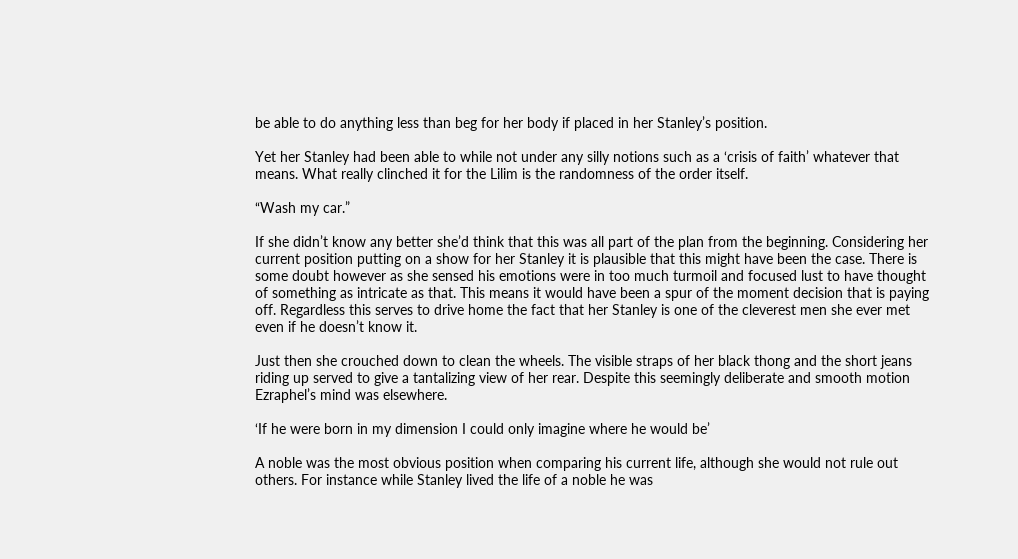be able to do anything less than beg for her body if placed in her Stanley’s position.

Yet her Stanley had been able to while not under any silly notions such as a ‘crisis of faith’ whatever that means. What really clinched it for the Lilim is the randomness of the order itself.

“Wash my car.”

If she didn’t know any better she’d think that this was all part of the plan from the beginning. Considering her current position putting on a show for her Stanley it is plausible that this might have been the case. There is some doubt however as she sensed his emotions were in too much turmoil and focused lust to have thought of something as intricate as that. This means it would have been a spur of the moment decision that is paying off. Regardless this serves to drive home the fact that her Stanley is one of the cleverest men she ever met even if he doesn’t know it.

Just then she crouched down to clean the wheels. The visible straps of her black thong and the short jeans riding up served to give a tantalizing view of her rear. Despite this seemingly deliberate and smooth motion Ezraphel’s mind was elsewhere.

‘If he were born in my dimension I could only imagine where he would be’

A noble was the most obvious position when comparing his current life, although she would not rule out others. For instance while Stanley lived the life of a noble he was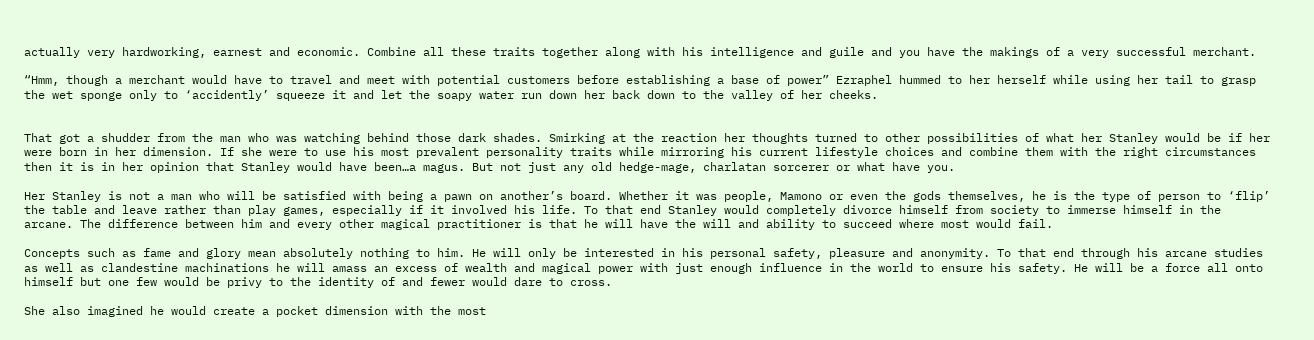actually very hardworking, earnest and economic. Combine all these traits together along with his intelligence and guile and you have the makings of a very successful merchant.

“Hmm, though a merchant would have to travel and meet with potential customers before establishing a base of power” Ezraphel hummed to her herself while using her tail to grasp the wet sponge only to ‘accidently’ squeeze it and let the soapy water run down her back down to the valley of her cheeks.


That got a shudder from the man who was watching behind those dark shades. Smirking at the reaction her thoughts turned to other possibilities of what her Stanley would be if her were born in her dimension. If she were to use his most prevalent personality traits while mirroring his current lifestyle choices and combine them with the right circumstances then it is in her opinion that Stanley would have been…a magus. But not just any old hedge-mage, charlatan sorcerer or what have you.

Her Stanley is not a man who will be satisfied with being a pawn on another’s board. Whether it was people, Mamono or even the gods themselves, he is the type of person to ‘flip’ the table and leave rather than play games, especially if it involved his life. To that end Stanley would completely divorce himself from society to immerse himself in the arcane. The difference between him and every other magical practitioner is that he will have the will and ability to succeed where most would fail.

Concepts such as fame and glory mean absolutely nothing to him. He will only be interested in his personal safety, pleasure and anonymity. To that end through his arcane studies as well as clandestine machinations he will amass an excess of wealth and magical power with just enough influence in the world to ensure his safety. He will be a force all onto himself but one few would be privy to the identity of and fewer would dare to cross.

She also imagined he would create a pocket dimension with the most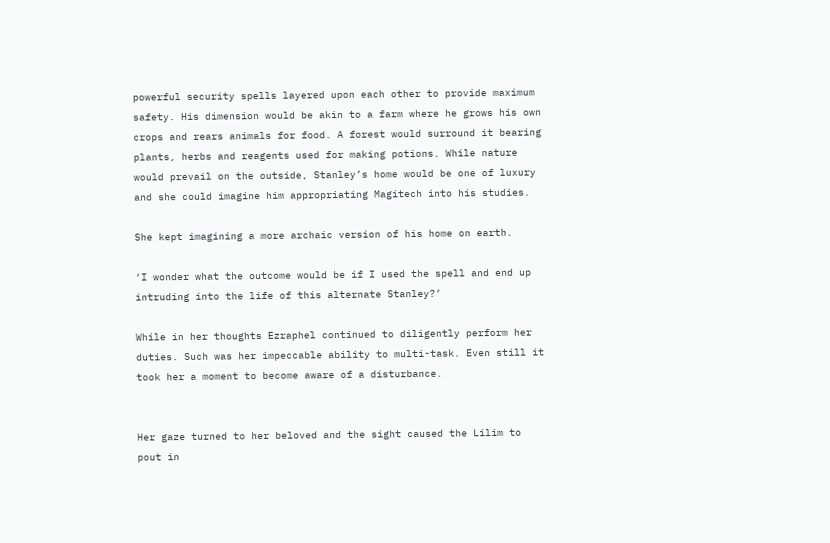powerful security spells layered upon each other to provide maximum safety. His dimension would be akin to a farm where he grows his own crops and rears animals for food. A forest would surround it bearing plants, herbs and reagents used for making potions. While nature would prevail on the outside, Stanley’s home would be one of luxury and she could imagine him appropriating Magitech into his studies.

She kept imagining a more archaic version of his home on earth.

‘I wonder what the outcome would be if I used the spell and end up intruding into the life of this alternate Stanley?’

While in her thoughts Ezraphel continued to diligently perform her duties. Such was her impeccable ability to multi-task. Even still it took her a moment to become aware of a disturbance.


Her gaze turned to her beloved and the sight caused the Lilim to pout in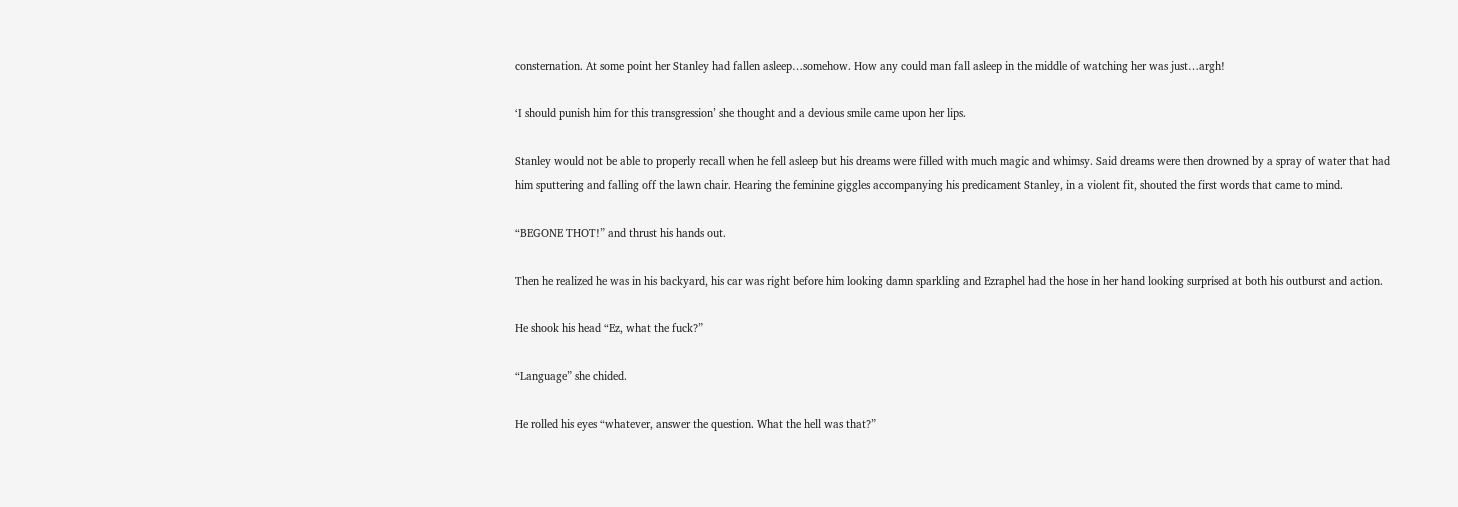consternation. At some point her Stanley had fallen asleep…somehow. How any could man fall asleep in the middle of watching her was just…argh!

‘I should punish him for this transgression’ she thought and a devious smile came upon her lips.

Stanley would not be able to properly recall when he fell asleep but his dreams were filled with much magic and whimsy. Said dreams were then drowned by a spray of water that had him sputtering and falling off the lawn chair. Hearing the feminine giggles accompanying his predicament Stanley, in a violent fit, shouted the first words that came to mind.

“BEGONE THOT!” and thrust his hands out.

Then he realized he was in his backyard, his car was right before him looking damn sparkling and Ezraphel had the hose in her hand looking surprised at both his outburst and action.

He shook his head “Ez, what the fuck?”

“Language” she chided.

He rolled his eyes “whatever, answer the question. What the hell was that?”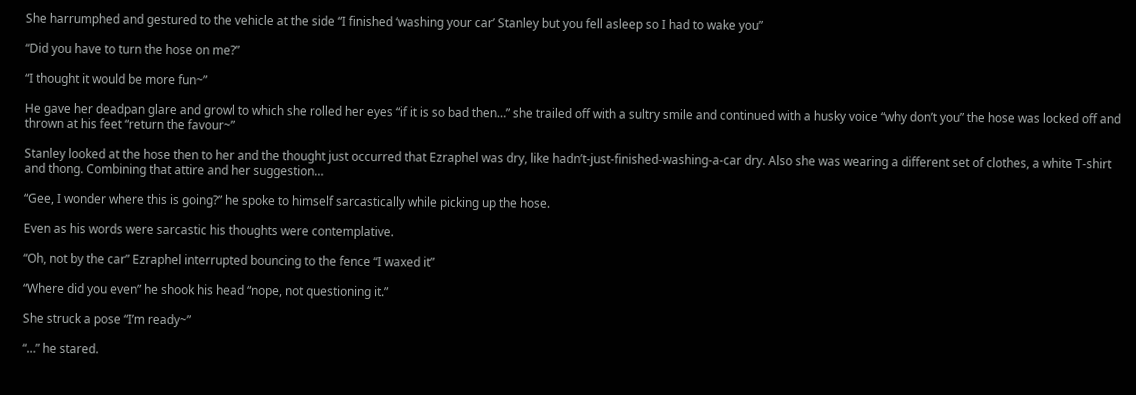She harrumphed and gestured to the vehicle at the side “I finished ‘washing your car’ Stanley but you fell asleep so I had to wake you”

“Did you have to turn the hose on me?”

“I thought it would be more fun~”

He gave her deadpan glare and growl to which she rolled her eyes “if it is so bad then…” she trailed off with a sultry smile and continued with a husky voice “why don’t you” the hose was locked off and thrown at his feet “return the favour~”

Stanley looked at the hose then to her and the thought just occurred that Ezraphel was dry, like hadn’t-just-finished-washing-a-car dry. Also she was wearing a different set of clothes, a white T-shirt and thong. Combining that attire and her suggestion…

“Gee, I wonder where this is going?” he spoke to himself sarcastically while picking up the hose.

Even as his words were sarcastic his thoughts were contemplative.

“Oh, not by the car” Ezraphel interrupted bouncing to the fence “I waxed it”

“Where did you even” he shook his head “nope, not questioning it.”

She struck a pose “I’m ready~”

“…” he stared.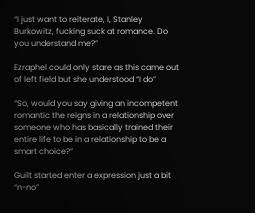“I just want to reiterate, I, Stanley Burkowitz, fucking suck at romance. Do you understand me?”

Ezraphel could only stare as this came out of left field but she understood “I do”

“So, would you say giving an incompetent romantic the reigns in a relationship over someone who has basically trained their entire life to be in a relationship to be a smart choice?”

Guilt started enter a expression just a bit “n-no”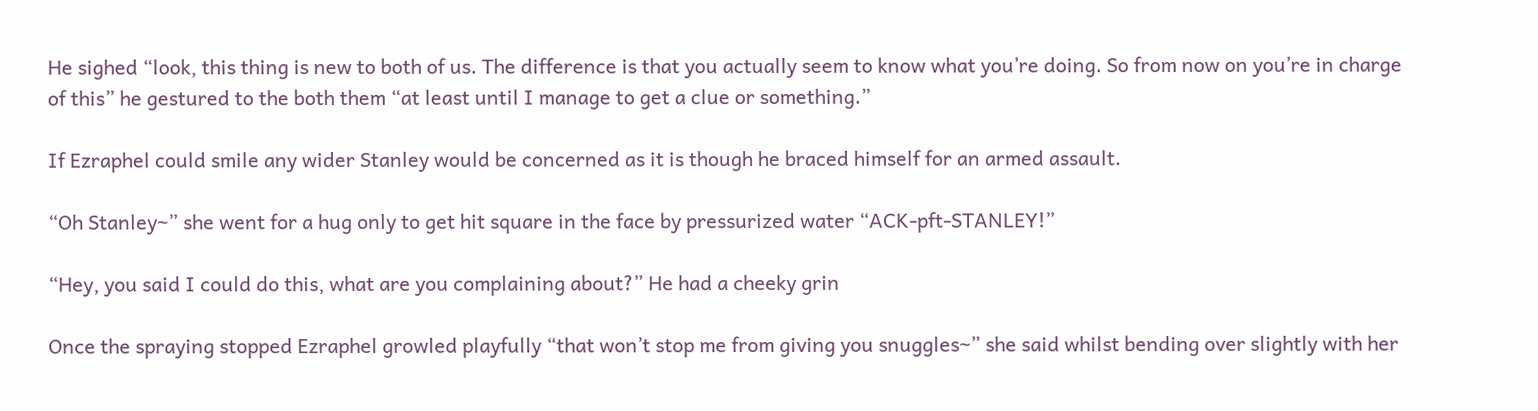He sighed “look, this thing is new to both of us. The difference is that you actually seem to know what you’re doing. So from now on you’re in charge of this” he gestured to the both them “at least until I manage to get a clue or something.”

If Ezraphel could smile any wider Stanley would be concerned as it is though he braced himself for an armed assault.

“Oh Stanley~” she went for a hug only to get hit square in the face by pressurized water “ACK-pft-STANLEY!”

“Hey, you said I could do this, what are you complaining about?” He had a cheeky grin

Once the spraying stopped Ezraphel growled playfully “that won’t stop me from giving you snuggles~” she said whilst bending over slightly with her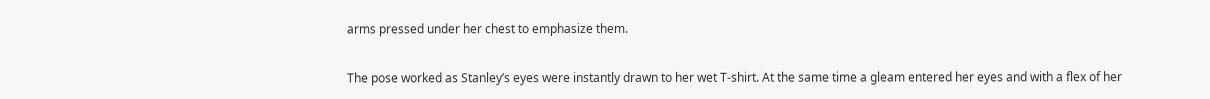arms pressed under her chest to emphasize them.

The pose worked as Stanley’s eyes were instantly drawn to her wet T-shirt. At the same time a gleam entered her eyes and with a flex of her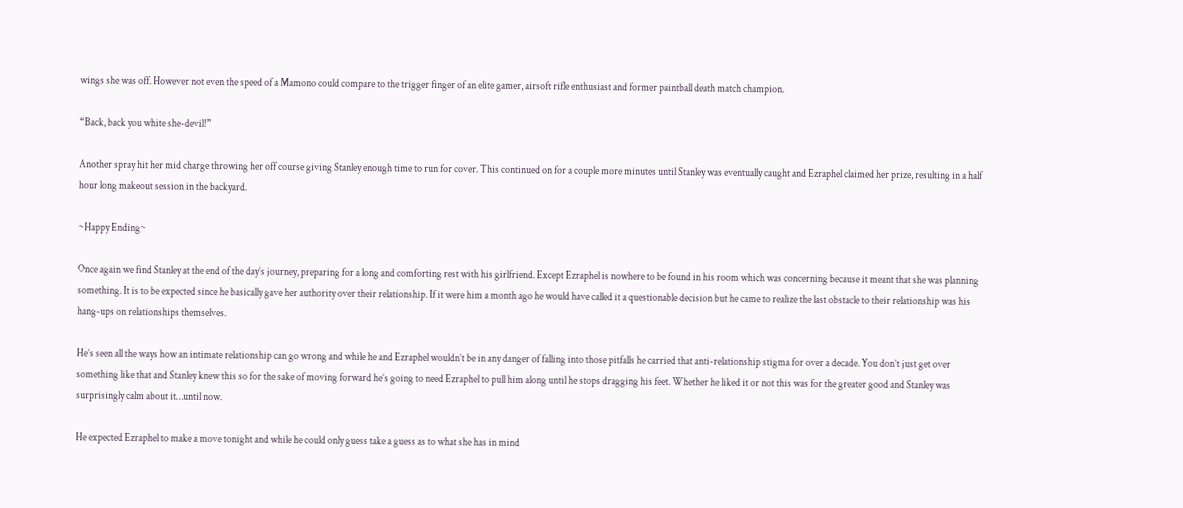wings she was off. However not even the speed of a Mamono could compare to the trigger finger of an elite gamer, airsoft rifle enthusiast and former paintball death match champion.

“Back, back you white she-devil!”

Another spray hit her mid charge throwing her off course giving Stanley enough time to run for cover. This continued on for a couple more minutes until Stanley was eventually caught and Ezraphel claimed her prize, resulting in a half hour long makeout session in the backyard.

~Happy Ending~

Once again we find Stanley at the end of the day’s journey, preparing for a long and comforting rest with his girlfriend. Except Ezraphel is nowhere to be found in his room which was concerning because it meant that she was planning something. It is to be expected since he basically gave her authority over their relationship. If it were him a month ago he would have called it a questionable decision but he came to realize the last obstacle to their relationship was his hang-ups on relationships themselves.

He’s seen all the ways how an intimate relationship can go wrong and while he and Ezraphel wouldn’t be in any danger of falling into those pitfalls he carried that anti-relationship stigma for over a decade. You don’t just get over something like that and Stanley knew this so for the sake of moving forward he’s going to need Ezraphel to pull him along until he stops dragging his feet. Whether he liked it or not this was for the greater good and Stanley was surprisingly calm about it…until now.

He expected Ezraphel to make a move tonight and while he could only guess take a guess as to what she has in mind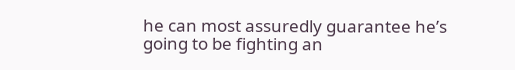he can most assuredly guarantee he’s going to be fighting an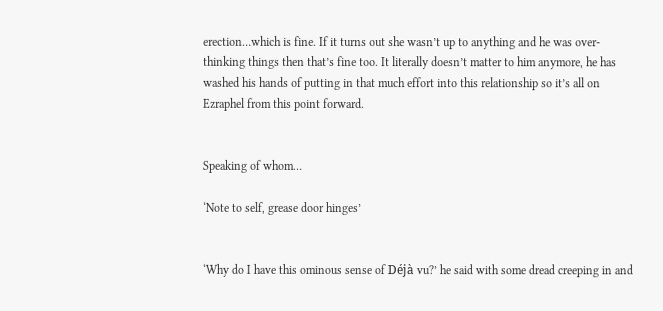erection…which is fine. If it turns out she wasn’t up to anything and he was over-thinking things then that’s fine too. It literally doesn’t matter to him anymore, he has washed his hands of putting in that much effort into this relationship so it’s all on Ezraphel from this point forward.


Speaking of whom…

‘Note to self, grease door hinges’


‘Why do I have this ominous sense of Déjà vu?’ he said with some dread creeping in and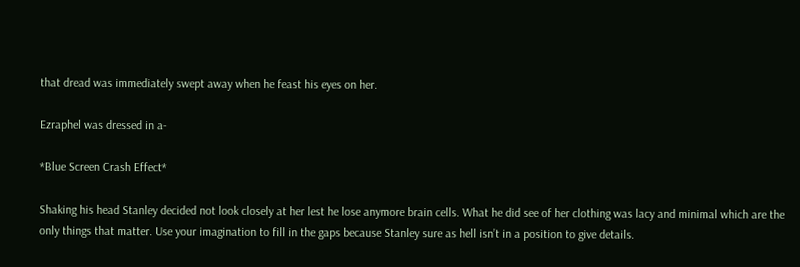that dread was immediately swept away when he feast his eyes on her.

Ezraphel was dressed in a-

*Blue Screen Crash Effect*

Shaking his head Stanley decided not look closely at her lest he lose anymore brain cells. What he did see of her clothing was lacy and minimal which are the only things that matter. Use your imagination to fill in the gaps because Stanley sure as hell isn’t in a position to give details.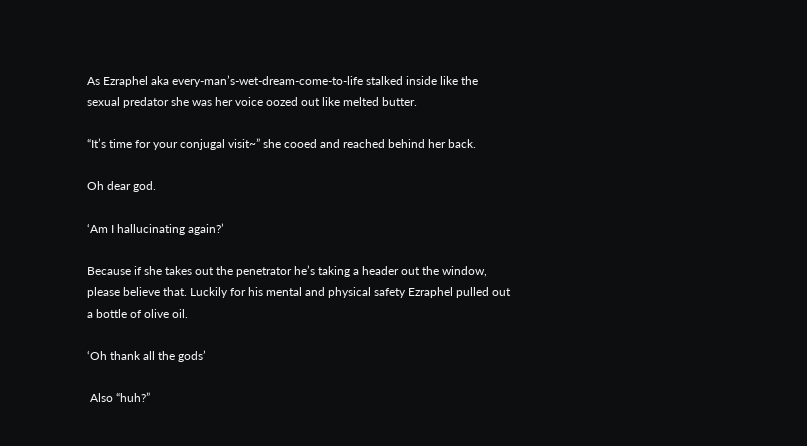As Ezraphel aka every-man’s-wet-dream-come-to-life stalked inside like the sexual predator she was her voice oozed out like melted butter.

“It’s time for your conjugal visit~” she cooed and reached behind her back.

Oh dear god.

‘Am I hallucinating again?’

Because if she takes out the penetrator he’s taking a header out the window, please believe that. Luckily for his mental and physical safety Ezraphel pulled out a bottle of olive oil.

‘Oh thank all the gods’

 Also “huh?”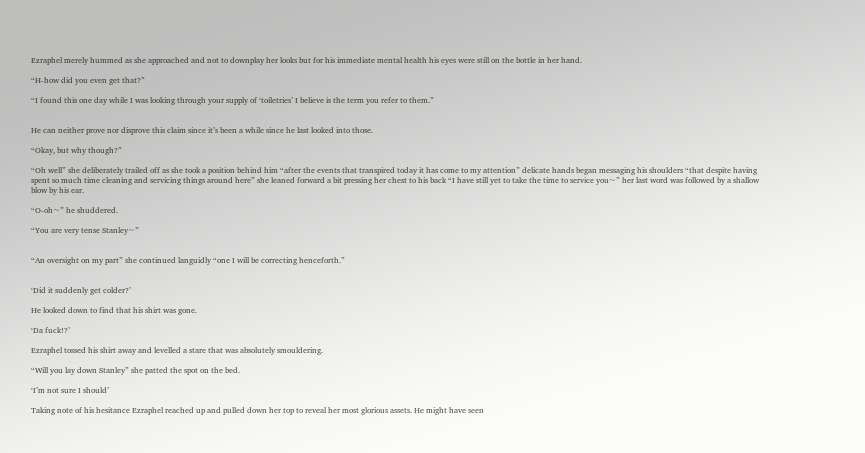Ezraphel merely hummed as she approached and not to downplay her looks but for his immediate mental health his eyes were still on the bottle in her hand.

“H-how did you even get that?”

“I found this one day while I was looking through your supply of ‘toiletries’ I believe is the term you refer to them.”


He can neither prove nor disprove this claim since it’s been a while since he last looked into those.

“Okay, but why though?”

“Oh well” she deliberately trailed off as she took a position behind him “after the events that transpired today it has come to my attention” delicate hands began messaging his shoulders “that despite having spent so much time cleaning and servicing things around here” she leaned forward a bit pressing her chest to his back “I have still yet to take the time to service you~” her last word was followed by a shallow blow by his ear.

“O-oh~” he shuddered.

“You are very tense Stanley~”


“An oversight on my part” she continued languidly “one I will be correcting henceforth.”


‘Did it suddenly get colder?’

He looked down to find that his shirt was gone.

‘Da fuck!?’

Ezraphel tossed his shirt away and levelled a stare that was absolutely smouldering.

“Will you lay down Stanley” she patted the spot on the bed.

‘I’m not sure I should’

Taking note of his hesitance Ezraphel reached up and pulled down her top to reveal her most glorious assets. He might have seen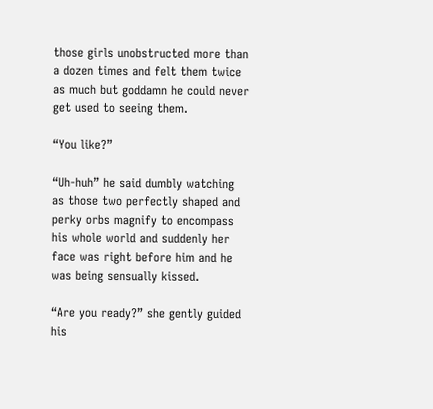those girls unobstructed more than a dozen times and felt them twice as much but goddamn he could never get used to seeing them.

“You like?”

“Uh-huh” he said dumbly watching as those two perfectly shaped and perky orbs magnify to encompass his whole world and suddenly her face was right before him and he was being sensually kissed.

“Are you ready?” she gently guided his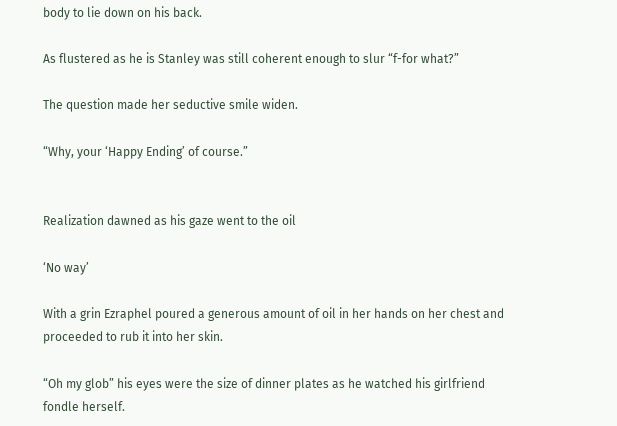body to lie down on his back.

As flustered as he is Stanley was still coherent enough to slur “f-for what?”

The question made her seductive smile widen.

“Why, your ‘Happy Ending’ of course.”


Realization dawned as his gaze went to the oil

‘No way’

With a grin Ezraphel poured a generous amount of oil in her hands on her chest and proceeded to rub it into her skin.

“Oh my glob” his eyes were the size of dinner plates as he watched his girlfriend fondle herself.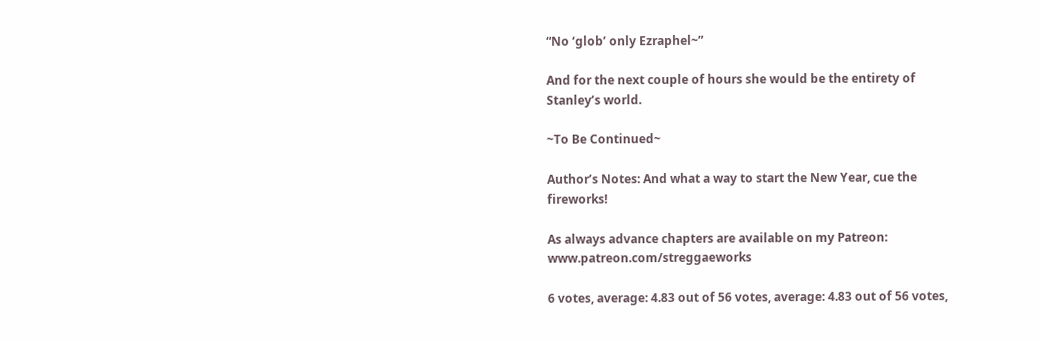“No ‘glob’ only Ezraphel~”

And for the next couple of hours she would be the entirety of Stanley’s world.

~To Be Continued~

Author’s Notes: And what a way to start the New Year, cue the fireworks!

As always advance chapters are available on my Patreon: www.patreon.com/streggaeworks

6 votes, average: 4.83 out of 56 votes, average: 4.83 out of 56 votes,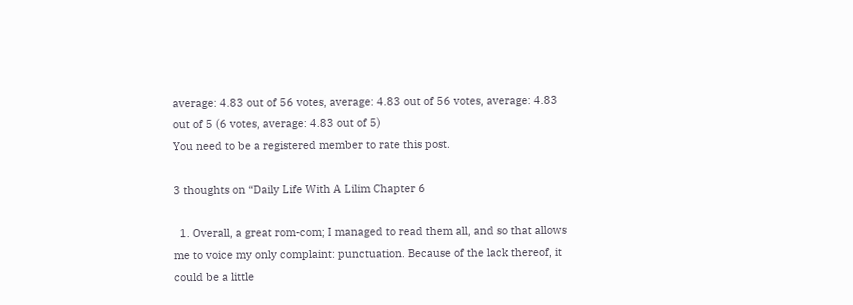average: 4.83 out of 56 votes, average: 4.83 out of 56 votes, average: 4.83 out of 5 (6 votes, average: 4.83 out of 5)
You need to be a registered member to rate this post.

3 thoughts on “Daily Life With A Lilim Chapter 6

  1. Overall, a great rom-com; I managed to read them all, and so that allows me to voice my only complaint: punctuation. Because of the lack thereof, it could be a little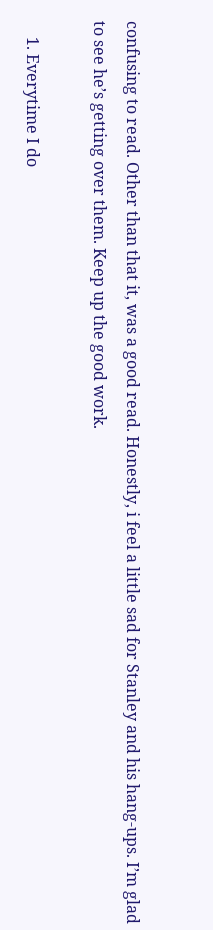confusing to read. Other than that it, was a good read. Honestly, i feel a little sad for Stanley and his hang-ups. I’m glad to see he’s getting over them. Keep up the good work.

    1. Everytime I do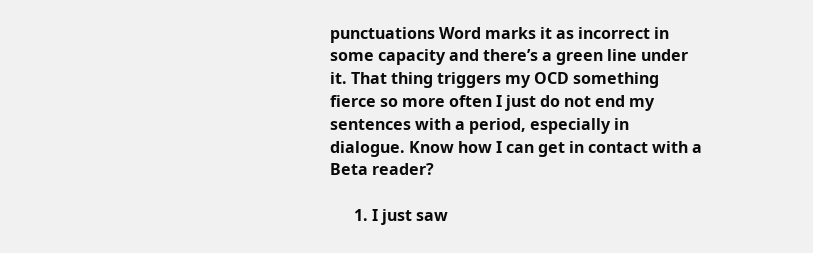punctuations Word marks it as incorrect in some capacity and there’s a green line under it. That thing triggers my OCD something fierce so more often I just do not end my sentences with a period, especially in dialogue. Know how I can get in contact with a Beta reader?

      1. I just saw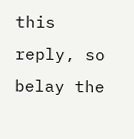this reply, so belay the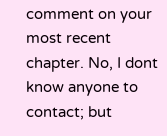comment on your most recent chapter. No, I dont know anyone to contact; but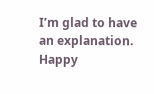I’m glad to have an explanation. Happy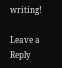writing!

Leave a Reply